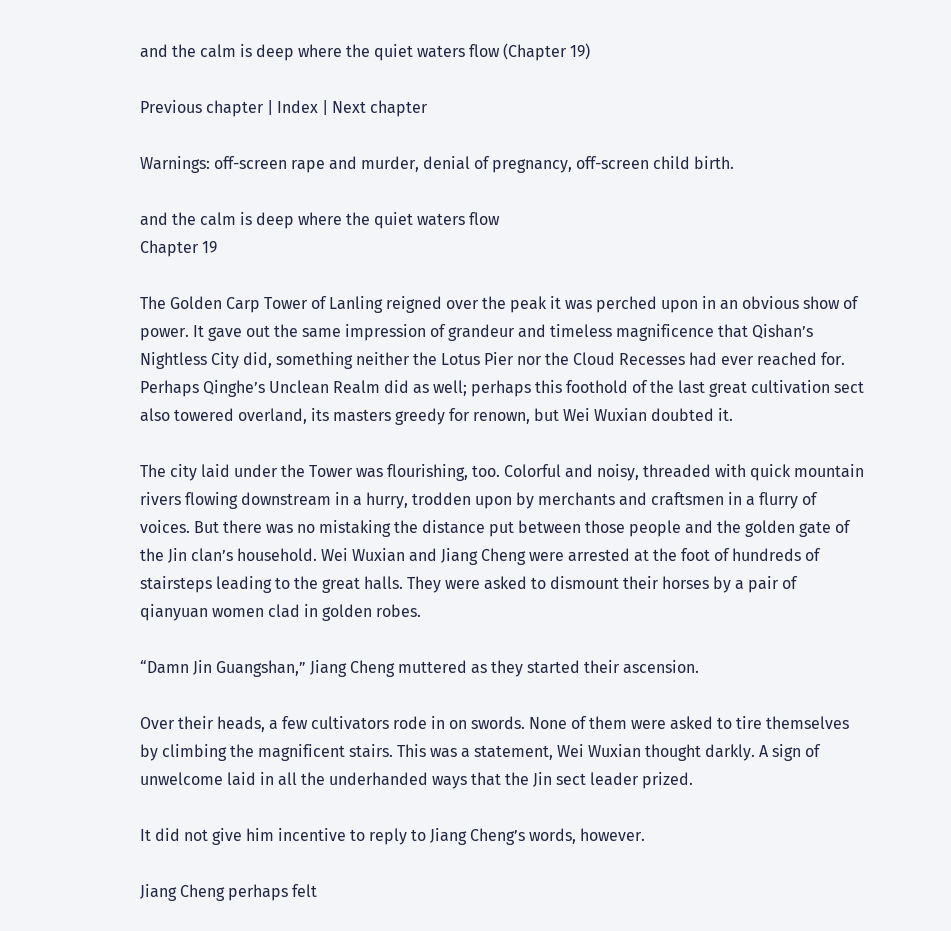and the calm is deep where the quiet waters flow (Chapter 19)

Previous chapter | Index | Next chapter

Warnings: off-screen rape and murder, denial of pregnancy, off-screen child birth.

and the calm is deep where the quiet waters flow
Chapter 19

The Golden Carp Tower of Lanling reigned over the peak it was perched upon in an obvious show of power. It gave out the same impression of grandeur and timeless magnificence that Qishan’s Nightless City did, something neither the Lotus Pier nor the Cloud Recesses had ever reached for. Perhaps Qinghe’s Unclean Realm did as well; perhaps this foothold of the last great cultivation sect also towered overland, its masters greedy for renown, but Wei Wuxian doubted it.

The city laid under the Tower was flourishing, too. Colorful and noisy, threaded with quick mountain rivers flowing downstream in a hurry, trodden upon by merchants and craftsmen in a flurry of voices. But there was no mistaking the distance put between those people and the golden gate of the Jin clan’s household. Wei Wuxian and Jiang Cheng were arrested at the foot of hundreds of stairsteps leading to the great halls. They were asked to dismount their horses by a pair of qianyuan women clad in golden robes.

“Damn Jin Guangshan,” Jiang Cheng muttered as they started their ascension.

Over their heads, a few cultivators rode in on swords. None of them were asked to tire themselves by climbing the magnificent stairs. This was a statement, Wei Wuxian thought darkly. A sign of unwelcome laid in all the underhanded ways that the Jin sect leader prized.

It did not give him incentive to reply to Jiang Cheng’s words, however.

Jiang Cheng perhaps felt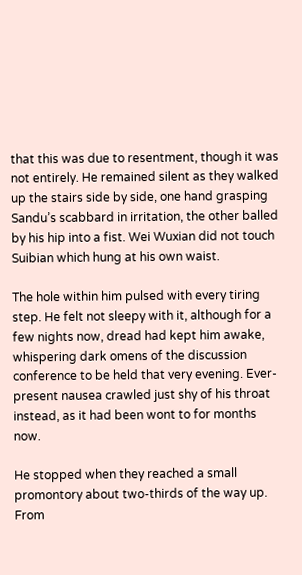that this was due to resentment, though it was not entirely. He remained silent as they walked up the stairs side by side, one hand grasping Sandu’s scabbard in irritation, the other balled by his hip into a fist. Wei Wuxian did not touch Suibian which hung at his own waist.

The hole within him pulsed with every tiring step. He felt not sleepy with it, although for a few nights now, dread had kept him awake, whispering dark omens of the discussion conference to be held that very evening. Ever-present nausea crawled just shy of his throat instead, as it had been wont to for months now.

He stopped when they reached a small promontory about two-thirds of the way up. From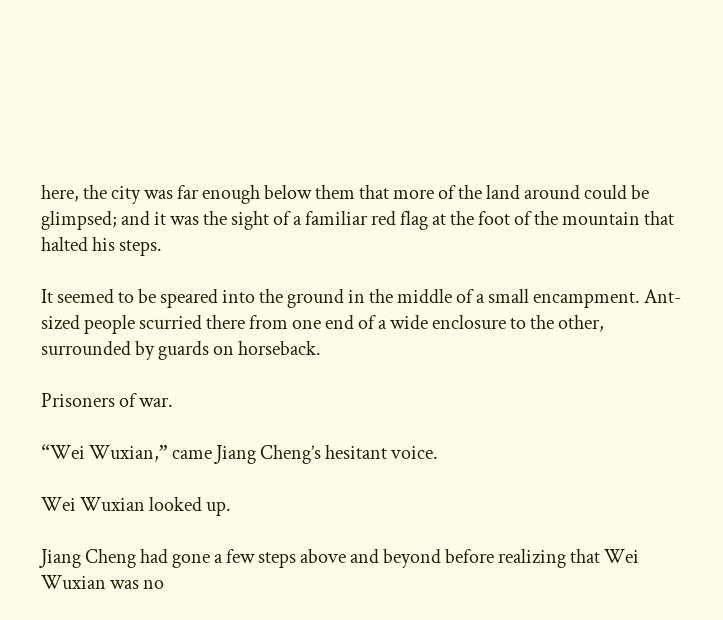here, the city was far enough below them that more of the land around could be glimpsed; and it was the sight of a familiar red flag at the foot of the mountain that halted his steps.

It seemed to be speared into the ground in the middle of a small encampment. Ant-sized people scurried there from one end of a wide enclosure to the other, surrounded by guards on horseback.

Prisoners of war.

“Wei Wuxian,” came Jiang Cheng’s hesitant voice.

Wei Wuxian looked up.

Jiang Cheng had gone a few steps above and beyond before realizing that Wei Wuxian was no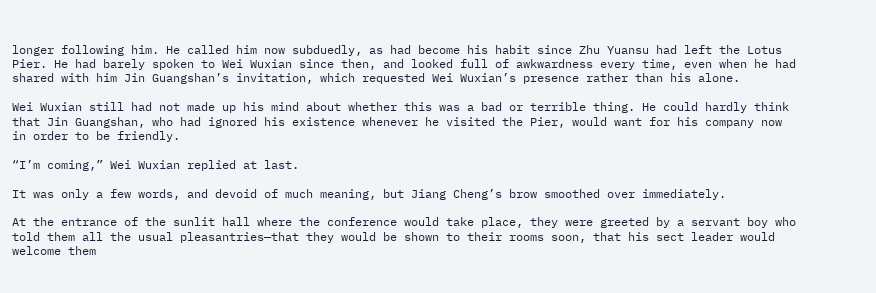longer following him. He called him now subduedly, as had become his habit since Zhu Yuansu had left the Lotus Pier. He had barely spoken to Wei Wuxian since then, and looked full of awkwardness every time, even when he had shared with him Jin Guangshan’s invitation, which requested Wei Wuxian’s presence rather than his alone.

Wei Wuxian still had not made up his mind about whether this was a bad or terrible thing. He could hardly think that Jin Guangshan, who had ignored his existence whenever he visited the Pier, would want for his company now in order to be friendly.

“I’m coming,” Wei Wuxian replied at last.

It was only a few words, and devoid of much meaning, but Jiang Cheng’s brow smoothed over immediately.

At the entrance of the sunlit hall where the conference would take place, they were greeted by a servant boy who told them all the usual pleasantries—that they would be shown to their rooms soon, that his sect leader would welcome them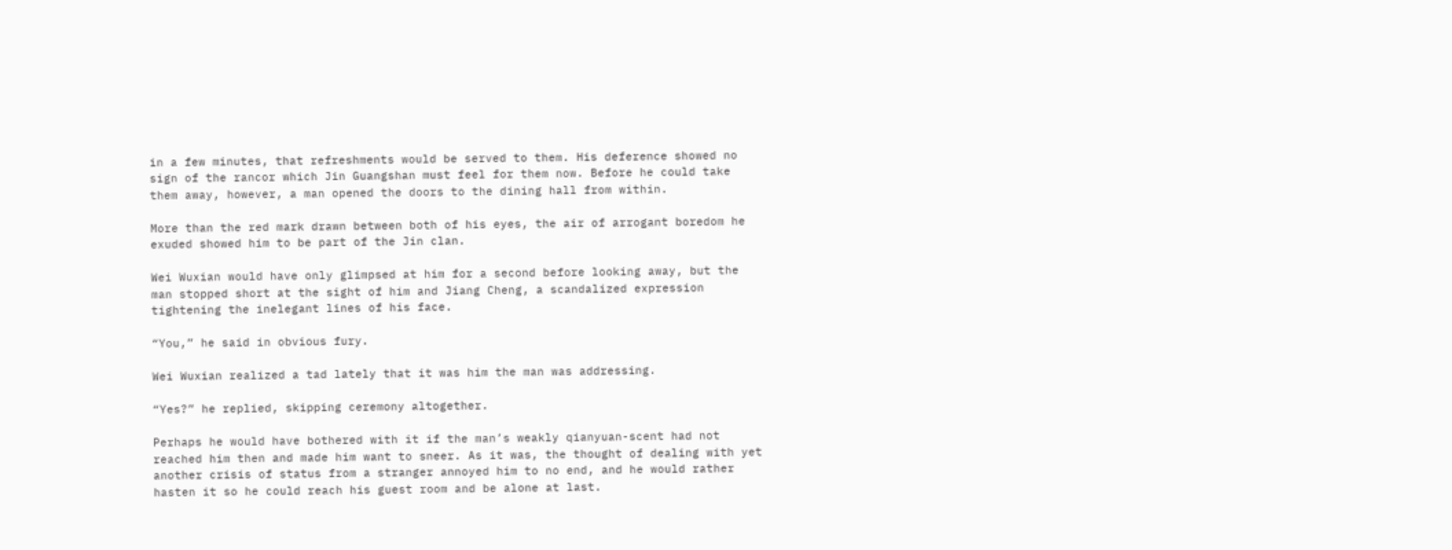in a few minutes, that refreshments would be served to them. His deference showed no sign of the rancor which Jin Guangshan must feel for them now. Before he could take them away, however, a man opened the doors to the dining hall from within.

More than the red mark drawn between both of his eyes, the air of arrogant boredom he exuded showed him to be part of the Jin clan.

Wei Wuxian would have only glimpsed at him for a second before looking away, but the man stopped short at the sight of him and Jiang Cheng, a scandalized expression tightening the inelegant lines of his face.

“You,” he said in obvious fury.

Wei Wuxian realized a tad lately that it was him the man was addressing.

“Yes?” he replied, skipping ceremony altogether.

Perhaps he would have bothered with it if the man’s weakly qianyuan-scent had not reached him then and made him want to sneer. As it was, the thought of dealing with yet another crisis of status from a stranger annoyed him to no end, and he would rather hasten it so he could reach his guest room and be alone at last.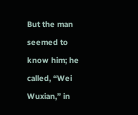But the man seemed to know him; he called, “Wei Wuxian,” in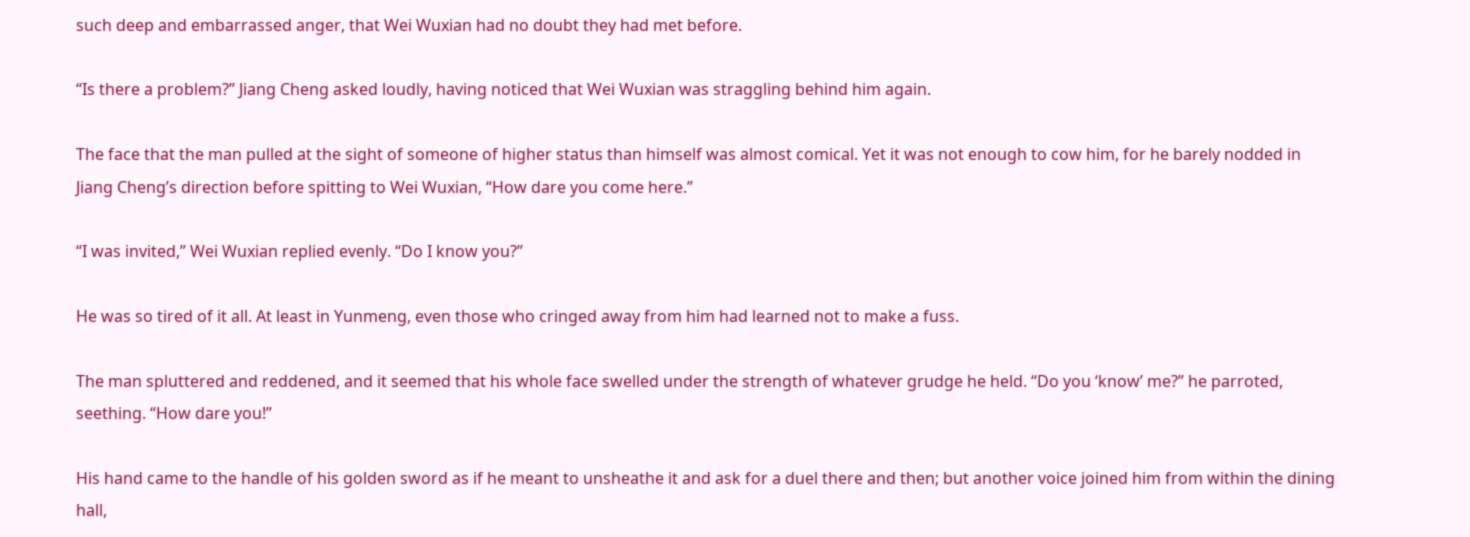such deep and embarrassed anger, that Wei Wuxian had no doubt they had met before.

“Is there a problem?” Jiang Cheng asked loudly, having noticed that Wei Wuxian was straggling behind him again.

The face that the man pulled at the sight of someone of higher status than himself was almost comical. Yet it was not enough to cow him, for he barely nodded in Jiang Cheng’s direction before spitting to Wei Wuxian, “How dare you come here.”

“I was invited,” Wei Wuxian replied evenly. “Do I know you?”

He was so tired of it all. At least in Yunmeng, even those who cringed away from him had learned not to make a fuss.

The man spluttered and reddened, and it seemed that his whole face swelled under the strength of whatever grudge he held. “Do you ‘know’ me?” he parroted, seething. “How dare you!”

His hand came to the handle of his golden sword as if he meant to unsheathe it and ask for a duel there and then; but another voice joined him from within the dining hall,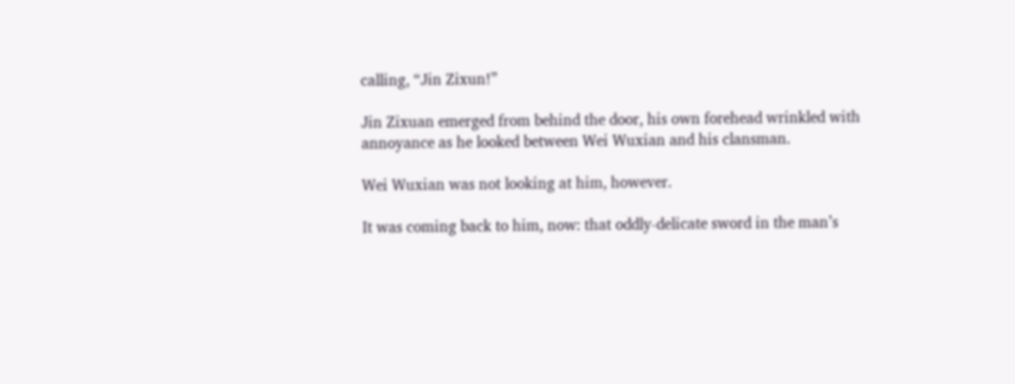calling, “Jin Zixun!”

Jin Zixuan emerged from behind the door, his own forehead wrinkled with annoyance as he looked between Wei Wuxian and his clansman.

Wei Wuxian was not looking at him, however.

It was coming back to him, now: that oddly-delicate sword in the man’s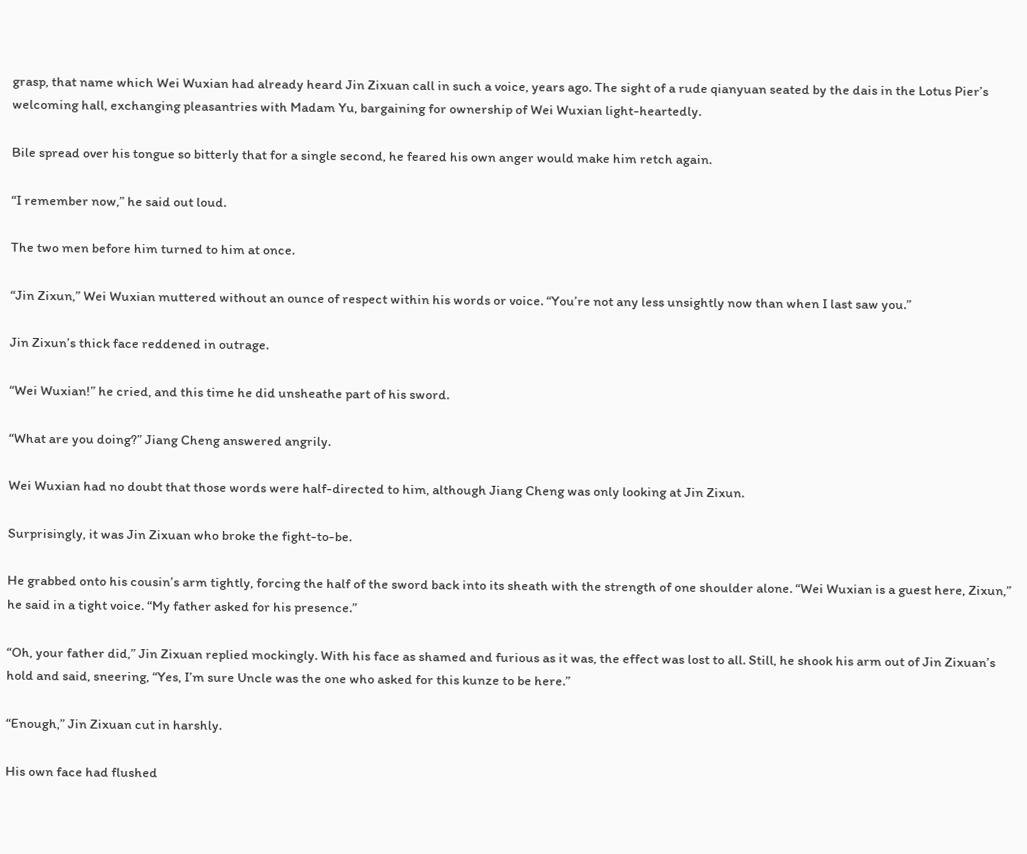grasp, that name which Wei Wuxian had already heard Jin Zixuan call in such a voice, years ago. The sight of a rude qianyuan seated by the dais in the Lotus Pier’s welcoming hall, exchanging pleasantries with Madam Yu, bargaining for ownership of Wei Wuxian light-heartedly.

Bile spread over his tongue so bitterly that for a single second, he feared his own anger would make him retch again.

“I remember now,” he said out loud.

The two men before him turned to him at once.

“Jin Zixun,” Wei Wuxian muttered without an ounce of respect within his words or voice. “You’re not any less unsightly now than when I last saw you.”

Jin Zixun’s thick face reddened in outrage.

“Wei Wuxian!” he cried, and this time he did unsheathe part of his sword.

“What are you doing?” Jiang Cheng answered angrily.

Wei Wuxian had no doubt that those words were half-directed to him, although Jiang Cheng was only looking at Jin Zixun.

Surprisingly, it was Jin Zixuan who broke the fight-to-be.

He grabbed onto his cousin’s arm tightly, forcing the half of the sword back into its sheath with the strength of one shoulder alone. “Wei Wuxian is a guest here, Zixun,” he said in a tight voice. “My father asked for his presence.”

“Oh, your father did,” Jin Zixuan replied mockingly. With his face as shamed and furious as it was, the effect was lost to all. Still, he shook his arm out of Jin Zixuan’s hold and said, sneering, “Yes, I’m sure Uncle was the one who asked for this kunze to be here.”

“Enough,” Jin Zixuan cut in harshly.

His own face had flushed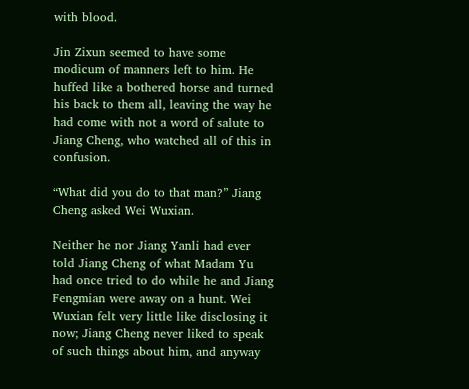with blood.

Jin Zixun seemed to have some modicum of manners left to him. He huffed like a bothered horse and turned his back to them all, leaving the way he had come with not a word of salute to Jiang Cheng, who watched all of this in confusion.

“What did you do to that man?” Jiang Cheng asked Wei Wuxian.

Neither he nor Jiang Yanli had ever told Jiang Cheng of what Madam Yu had once tried to do while he and Jiang Fengmian were away on a hunt. Wei Wuxian felt very little like disclosing it now; Jiang Cheng never liked to speak of such things about him, and anyway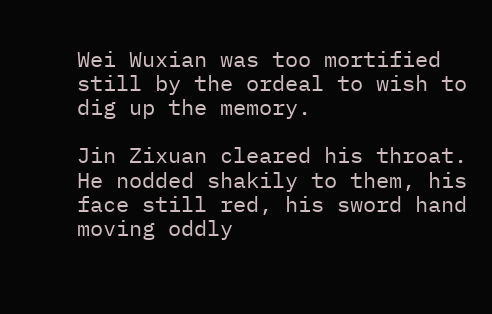Wei Wuxian was too mortified still by the ordeal to wish to dig up the memory.

Jin Zixuan cleared his throat. He nodded shakily to them, his face still red, his sword hand moving oddly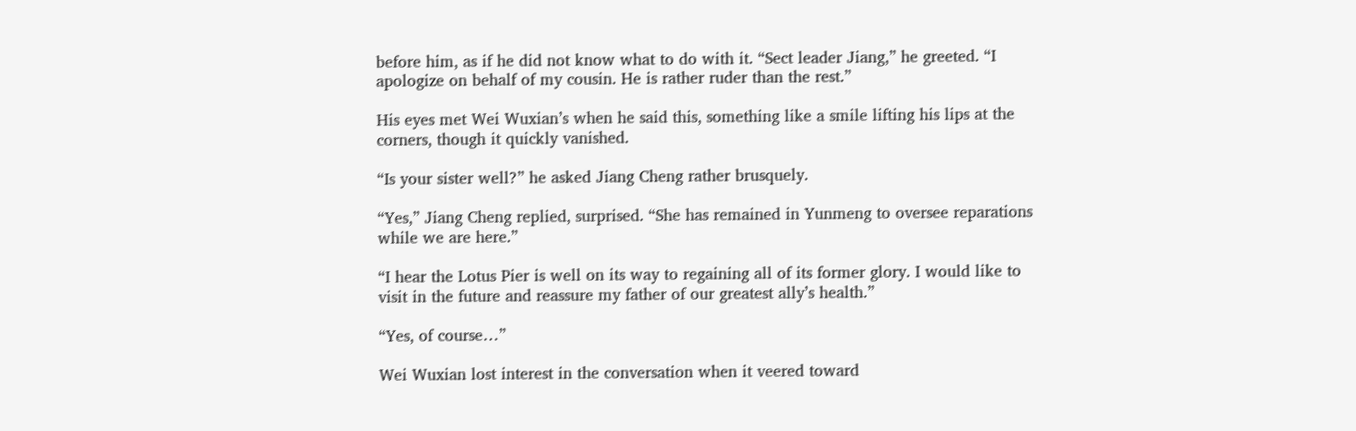before him, as if he did not know what to do with it. “Sect leader Jiang,” he greeted. “I apologize on behalf of my cousin. He is rather ruder than the rest.”

His eyes met Wei Wuxian’s when he said this, something like a smile lifting his lips at the corners, though it quickly vanished.

“Is your sister well?” he asked Jiang Cheng rather brusquely.

“Yes,” Jiang Cheng replied, surprised. “She has remained in Yunmeng to oversee reparations while we are here.”

“I hear the Lotus Pier is well on its way to regaining all of its former glory. I would like to visit in the future and reassure my father of our greatest ally’s health.”

“Yes, of course…”

Wei Wuxian lost interest in the conversation when it veered toward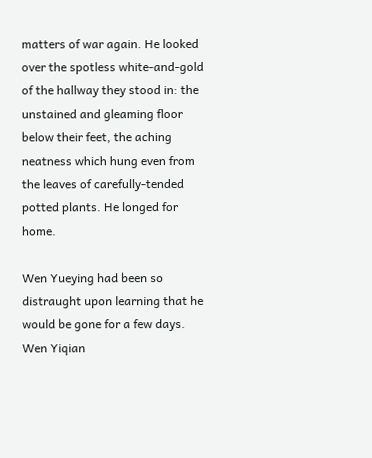matters of war again. He looked over the spotless white-and-gold of the hallway they stood in: the unstained and gleaming floor below their feet, the aching neatness which hung even from the leaves of carefully-tended potted plants. He longed for home.

Wen Yueying had been so distraught upon learning that he would be gone for a few days. Wen Yiqian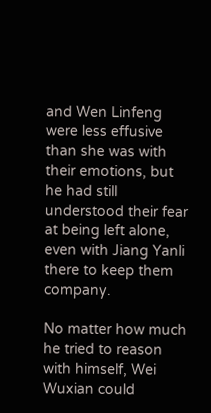and Wen Linfeng were less effusive than she was with their emotions, but he had still understood their fear at being left alone, even with Jiang Yanli there to keep them company.

No matter how much he tried to reason with himself, Wei Wuxian could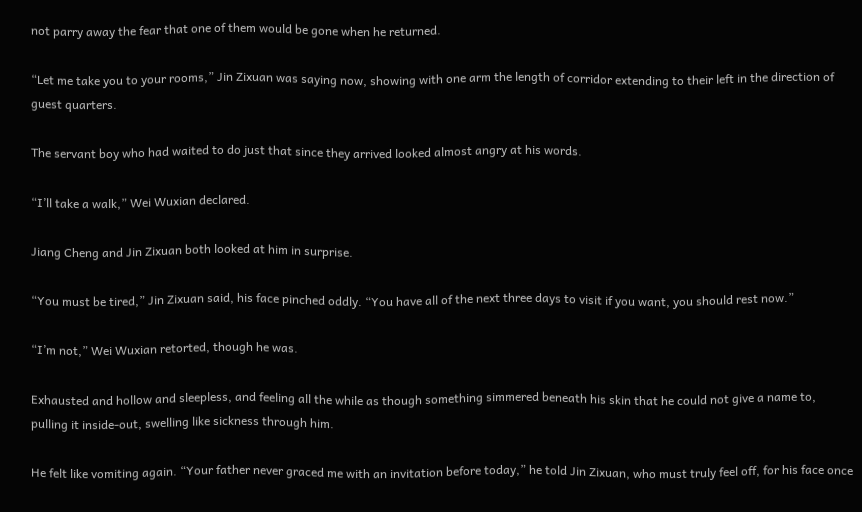not parry away the fear that one of them would be gone when he returned.

“Let me take you to your rooms,” Jin Zixuan was saying now, showing with one arm the length of corridor extending to their left in the direction of guest quarters.

The servant boy who had waited to do just that since they arrived looked almost angry at his words.

“I’ll take a walk,” Wei Wuxian declared.

Jiang Cheng and Jin Zixuan both looked at him in surprise.

“You must be tired,” Jin Zixuan said, his face pinched oddly. “You have all of the next three days to visit if you want, you should rest now.”

“I’m not,” Wei Wuxian retorted, though he was.

Exhausted and hollow and sleepless, and feeling all the while as though something simmered beneath his skin that he could not give a name to, pulling it inside-out, swelling like sickness through him.

He felt like vomiting again. “Your father never graced me with an invitation before today,” he told Jin Zixuan, who must truly feel off, for his face once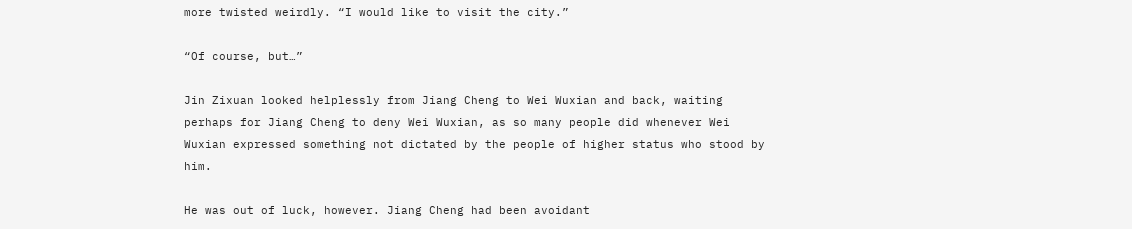more twisted weirdly. “I would like to visit the city.”

“Of course, but…”

Jin Zixuan looked helplessly from Jiang Cheng to Wei Wuxian and back, waiting perhaps for Jiang Cheng to deny Wei Wuxian, as so many people did whenever Wei Wuxian expressed something not dictated by the people of higher status who stood by him.

He was out of luck, however. Jiang Cheng had been avoidant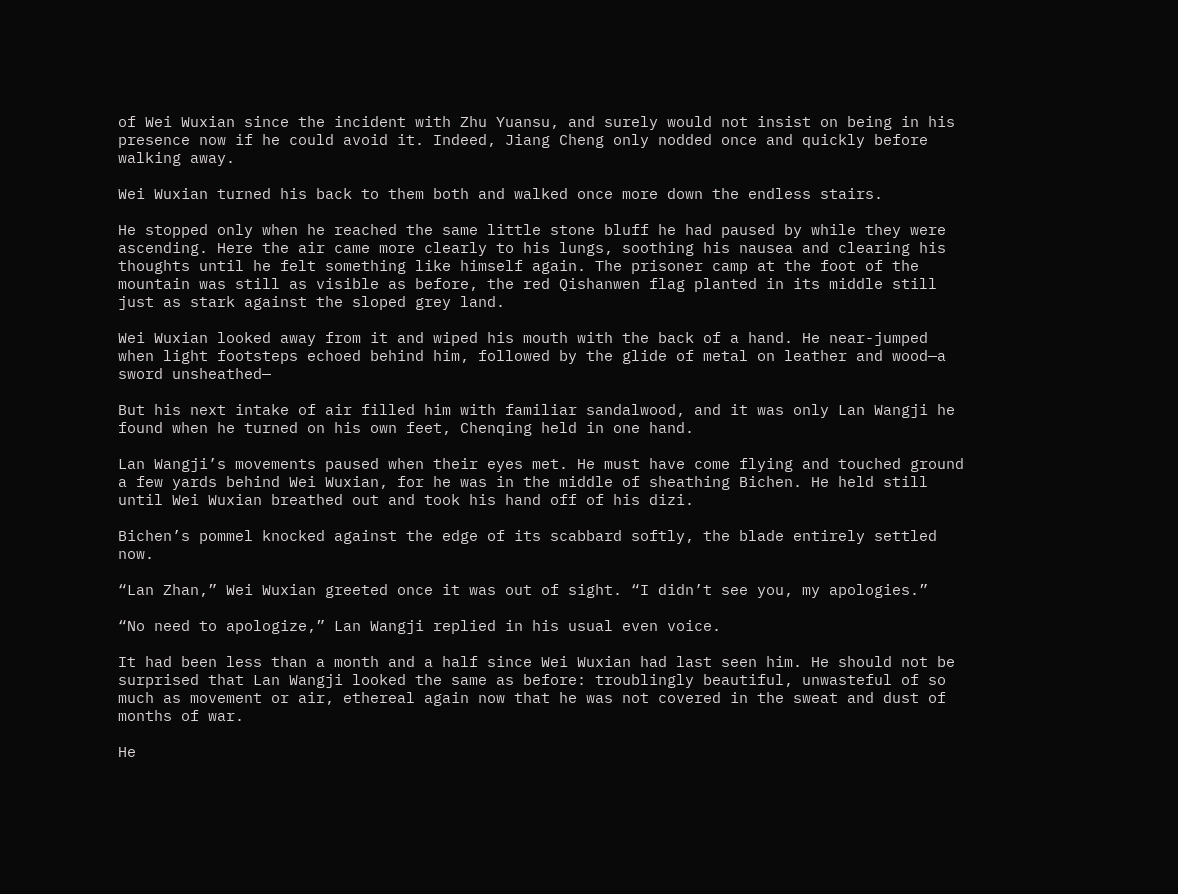of Wei Wuxian since the incident with Zhu Yuansu, and surely would not insist on being in his presence now if he could avoid it. Indeed, Jiang Cheng only nodded once and quickly before walking away.

Wei Wuxian turned his back to them both and walked once more down the endless stairs.

He stopped only when he reached the same little stone bluff he had paused by while they were ascending. Here the air came more clearly to his lungs, soothing his nausea and clearing his thoughts until he felt something like himself again. The prisoner camp at the foot of the mountain was still as visible as before, the red Qishanwen flag planted in its middle still just as stark against the sloped grey land.

Wei Wuxian looked away from it and wiped his mouth with the back of a hand. He near-jumped when light footsteps echoed behind him, followed by the glide of metal on leather and wood—a sword unsheathed—

But his next intake of air filled him with familiar sandalwood, and it was only Lan Wangji he found when he turned on his own feet, Chenqing held in one hand.

Lan Wangji’s movements paused when their eyes met. He must have come flying and touched ground a few yards behind Wei Wuxian, for he was in the middle of sheathing Bichen. He held still until Wei Wuxian breathed out and took his hand off of his dizi.

Bichen’s pommel knocked against the edge of its scabbard softly, the blade entirely settled now.

“Lan Zhan,” Wei Wuxian greeted once it was out of sight. “I didn’t see you, my apologies.”

“No need to apologize,” Lan Wangji replied in his usual even voice.

It had been less than a month and a half since Wei Wuxian had last seen him. He should not be surprised that Lan Wangji looked the same as before: troublingly beautiful, unwasteful of so much as movement or air, ethereal again now that he was not covered in the sweat and dust of months of war.

He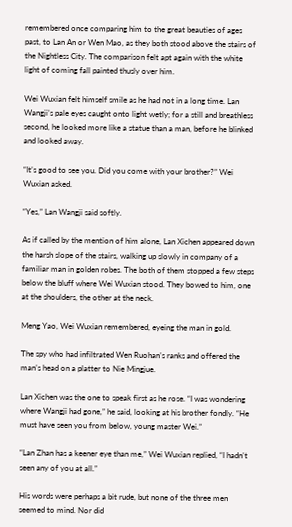remembered once comparing him to the great beauties of ages past, to Lan An or Wen Mao, as they both stood above the stairs of the Nightless City. The comparison felt apt again with the white light of coming fall painted thusly over him.

Wei Wuxian felt himself smile as he had not in a long time. Lan Wangji’s pale eyes caught onto light wetly; for a still and breathless second, he looked more like a statue than a man, before he blinked and looked away.

“It’s good to see you. Did you come with your brother?” Wei Wuxian asked.

“Yes,” Lan Wangji said softly.

As if called by the mention of him alone, Lan Xichen appeared down the harsh slope of the stairs, walking up slowly in company of a familiar man in golden robes. The both of them stopped a few steps below the bluff where Wei Wuxian stood. They bowed to him, one at the shoulders, the other at the neck.

Meng Yao, Wei Wuxian remembered, eyeing the man in gold.

The spy who had infiltrated Wen Ruohan’s ranks and offered the man’s head on a platter to Nie Mingjue.

Lan Xichen was the one to speak first as he rose. “I was wondering where Wangji had gone,” he said, looking at his brother fondly. “He must have seen you from below, young master Wei.”

“Lan Zhan has a keener eye than me,” Wei Wuxian replied, “I hadn’t seen any of you at all.”

His words were perhaps a bit rude, but none of the three men seemed to mind. Nor did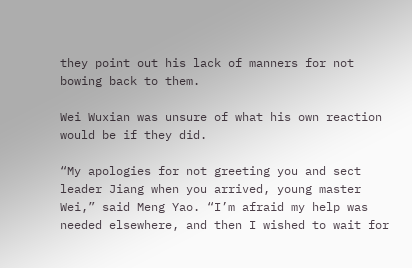they point out his lack of manners for not bowing back to them.

Wei Wuxian was unsure of what his own reaction would be if they did.

“My apologies for not greeting you and sect leader Jiang when you arrived, young master Wei,” said Meng Yao. “I’m afraid my help was needed elsewhere, and then I wished to wait for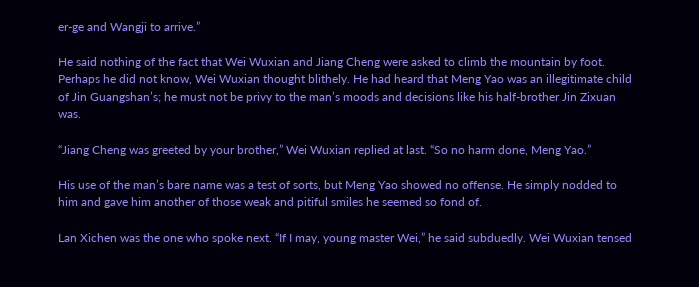er-ge and Wangji to arrive.”

He said nothing of the fact that Wei Wuxian and Jiang Cheng were asked to climb the mountain by foot. Perhaps he did not know, Wei Wuxian thought blithely. He had heard that Meng Yao was an illegitimate child of Jin Guangshan’s; he must not be privy to the man’s moods and decisions like his half-brother Jin Zixuan was.

“Jiang Cheng was greeted by your brother,” Wei Wuxian replied at last. “So no harm done, Meng Yao.”

His use of the man’s bare name was a test of sorts, but Meng Yao showed no offense. He simply nodded to him and gave him another of those weak and pitiful smiles he seemed so fond of.

Lan Xichen was the one who spoke next. “If I may, young master Wei,” he said subduedly. Wei Wuxian tensed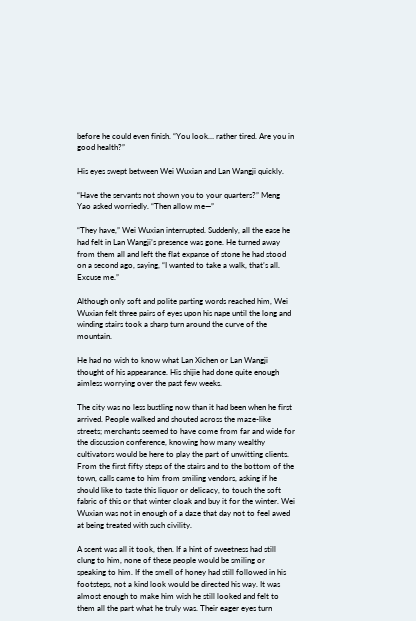before he could even finish. “You look… rather tired. Are you in good health?”

His eyes swept between Wei Wuxian and Lan Wangji quickly.

“Have the servants not shown you to your quarters?” Meng Yao asked worriedly. “Then allow me—”

“They have,” Wei Wuxian interrupted. Suddenly, all the ease he had felt in Lan Wangji’s presence was gone. He turned away from them all and left the flat expanse of stone he had stood on a second ago, saying, “I wanted to take a walk, that’s all. Excuse me.”

Although only soft and polite parting words reached him, Wei Wuxian felt three pairs of eyes upon his nape until the long and winding stairs took a sharp turn around the curve of the mountain.

He had no wish to know what Lan Xichen or Lan Wangji thought of his appearance. His shijie had done quite enough aimless worrying over the past few weeks.

The city was no less bustling now than it had been when he first arrived. People walked and shouted across the maze-like streets; merchants seemed to have come from far and wide for the discussion conference, knowing how many wealthy cultivators would be here to play the part of unwitting clients. From the first fifty steps of the stairs and to the bottom of the town, calls came to him from smiling vendors, asking if he should like to taste this liquor or delicacy, to touch the soft fabric of this or that winter cloak and buy it for the winter. Wei Wuxian was not in enough of a daze that day not to feel awed at being treated with such civility.

A scent was all it took, then. If a hint of sweetness had still clung to him, none of these people would be smiling or speaking to him. If the smell of honey had still followed in his footsteps, not a kind look would be directed his way. It was almost enough to make him wish he still looked and felt to them all the part what he truly was. Their eager eyes turn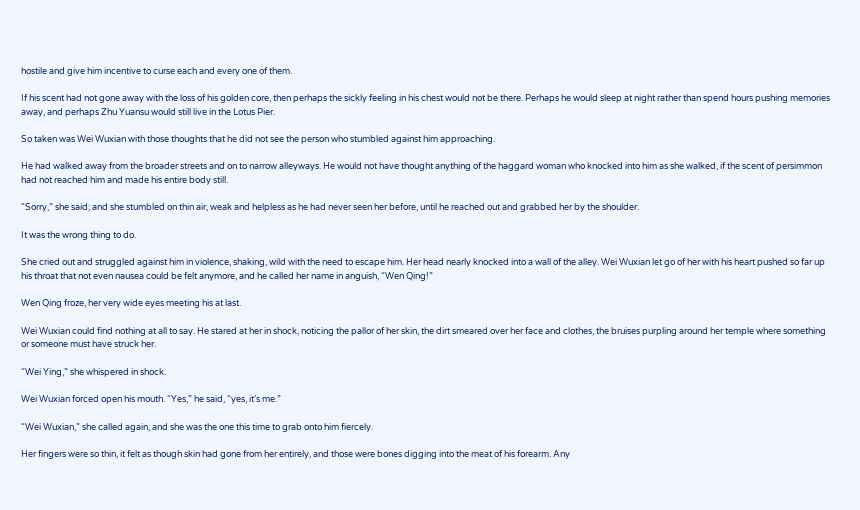hostile and give him incentive to curse each and every one of them.

If his scent had not gone away with the loss of his golden core, then perhaps the sickly feeling in his chest would not be there. Perhaps he would sleep at night rather than spend hours pushing memories away, and perhaps Zhu Yuansu would still live in the Lotus Pier.

So taken was Wei Wuxian with those thoughts that he did not see the person who stumbled against him approaching.

He had walked away from the broader streets and on to narrow alleyways. He would not have thought anything of the haggard woman who knocked into him as she walked, if the scent of persimmon had not reached him and made his entire body still.

“Sorry,” she said; and she stumbled on thin air, weak and helpless as he had never seen her before, until he reached out and grabbed her by the shoulder.

It was the wrong thing to do.

She cried out and struggled against him in violence, shaking, wild with the need to escape him. Her head nearly knocked into a wall of the alley. Wei Wuxian let go of her with his heart pushed so far up his throat that not even nausea could be felt anymore, and he called her name in anguish, “Wen Qing!”

Wen Qing froze, her very wide eyes meeting his at last.

Wei Wuxian could find nothing at all to say. He stared at her in shock, noticing the pallor of her skin, the dirt smeared over her face and clothes, the bruises purpling around her temple where something or someone must have struck her.

“Wei Ying,” she whispered in shock.

Wei Wuxian forced open his mouth. “Yes,” he said, “yes, it’s me.”

“Wei Wuxian,” she called again, and she was the one this time to grab onto him fiercely.

Her fingers were so thin, it felt as though skin had gone from her entirely, and those were bones digging into the meat of his forearm. Any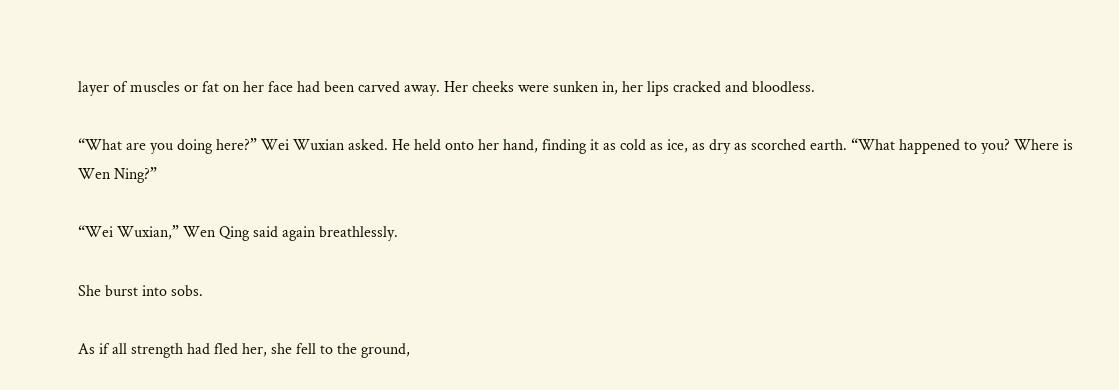layer of muscles or fat on her face had been carved away. Her cheeks were sunken in, her lips cracked and bloodless.

“What are you doing here?” Wei Wuxian asked. He held onto her hand, finding it as cold as ice, as dry as scorched earth. “What happened to you? Where is Wen Ning?”

“Wei Wuxian,” Wen Qing said again breathlessly.

She burst into sobs.

As if all strength had fled her, she fell to the ground,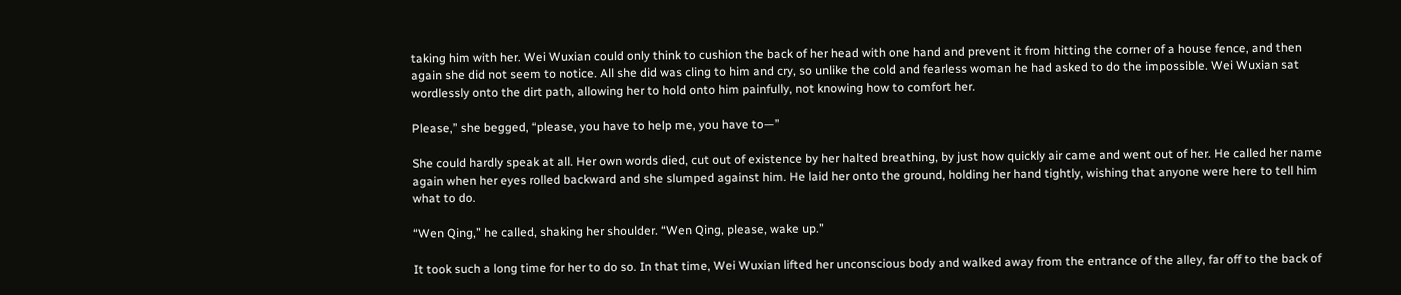taking him with her. Wei Wuxian could only think to cushion the back of her head with one hand and prevent it from hitting the corner of a house fence, and then again she did not seem to notice. All she did was cling to him and cry, so unlike the cold and fearless woman he had asked to do the impossible. Wei Wuxian sat wordlessly onto the dirt path, allowing her to hold onto him painfully, not knowing how to comfort her.

Please,” she begged, “please, you have to help me, you have to—”

She could hardly speak at all. Her own words died, cut out of existence by her halted breathing, by just how quickly air came and went out of her. He called her name again when her eyes rolled backward and she slumped against him. He laid her onto the ground, holding her hand tightly, wishing that anyone were here to tell him what to do.

“Wen Qing,” he called, shaking her shoulder. “Wen Qing, please, wake up.”

It took such a long time for her to do so. In that time, Wei Wuxian lifted her unconscious body and walked away from the entrance of the alley, far off to the back of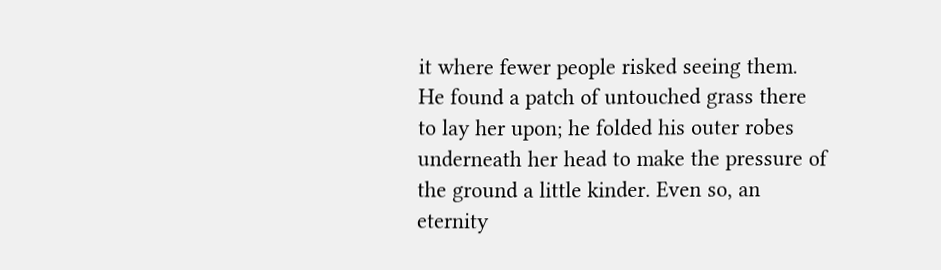it where fewer people risked seeing them. He found a patch of untouched grass there to lay her upon; he folded his outer robes underneath her head to make the pressure of the ground a little kinder. Even so, an eternity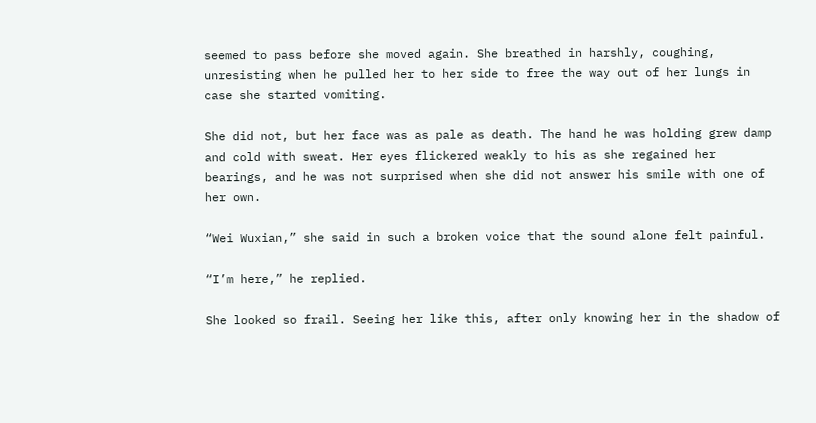seemed to pass before she moved again. She breathed in harshly, coughing, unresisting when he pulled her to her side to free the way out of her lungs in case she started vomiting.

She did not, but her face was as pale as death. The hand he was holding grew damp and cold with sweat. Her eyes flickered weakly to his as she regained her bearings, and he was not surprised when she did not answer his smile with one of her own.

“Wei Wuxian,” she said in such a broken voice that the sound alone felt painful.

“I’m here,” he replied.

She looked so frail. Seeing her like this, after only knowing her in the shadow of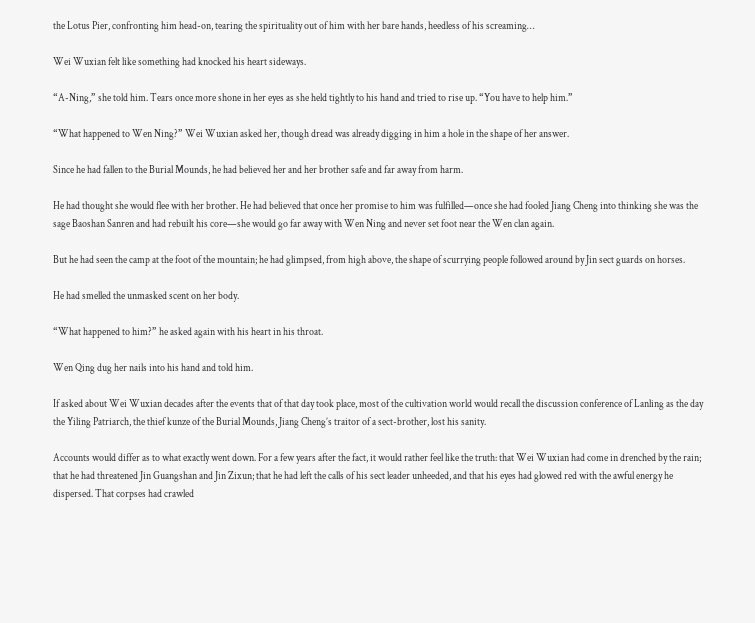the Lotus Pier, confronting him head-on, tearing the spirituality out of him with her bare hands, heedless of his screaming…

Wei Wuxian felt like something had knocked his heart sideways.

“A-Ning,” she told him. Tears once more shone in her eyes as she held tightly to his hand and tried to rise up. “You have to help him.”

“What happened to Wen Ning?” Wei Wuxian asked her, though dread was already digging in him a hole in the shape of her answer.

Since he had fallen to the Burial Mounds, he had believed her and her brother safe and far away from harm.

He had thought she would flee with her brother. He had believed that once her promise to him was fulfilled—once she had fooled Jiang Cheng into thinking she was the sage Baoshan Sanren and had rebuilt his core—she would go far away with Wen Ning and never set foot near the Wen clan again.

But he had seen the camp at the foot of the mountain; he had glimpsed, from high above, the shape of scurrying people followed around by Jin sect guards on horses.

He had smelled the unmasked scent on her body.

“What happened to him?” he asked again with his heart in his throat.

Wen Qing dug her nails into his hand and told him.

If asked about Wei Wuxian decades after the events that of that day took place, most of the cultivation world would recall the discussion conference of Lanling as the day the Yiling Patriarch, the thief kunze of the Burial Mounds, Jiang Cheng’s traitor of a sect-brother, lost his sanity.

Accounts would differ as to what exactly went down. For a few years after the fact, it would rather feel like the truth: that Wei Wuxian had come in drenched by the rain; that he had threatened Jin Guangshan and Jin Zixun; that he had left the calls of his sect leader unheeded, and that his eyes had glowed red with the awful energy he dispersed. That corpses had crawled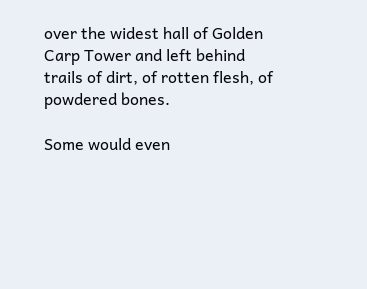over the widest hall of Golden Carp Tower and left behind trails of dirt, of rotten flesh, of powdered bones.

Some would even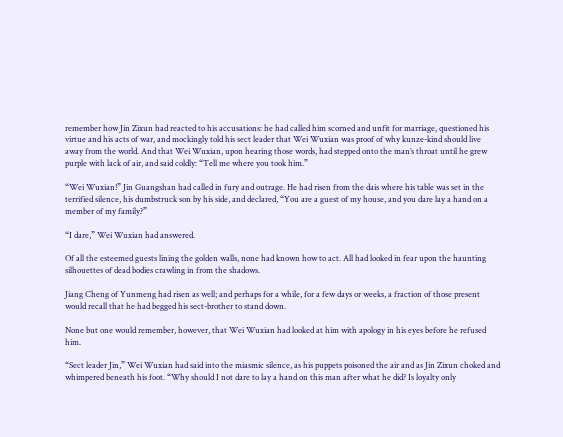remember how Jin Zixun had reacted to his accusations: he had called him scorned and unfit for marriage, questioned his virtue and his acts of war, and mockingly told his sect leader that Wei Wuxian was proof of why kunze-kind should live away from the world. And that Wei Wuxian, upon hearing those words, had stepped onto the man’s throat until he grew purple with lack of air, and said coldly: “Tell me where you took him.”

“Wei Wuxian!” Jin Guangshan had called in fury and outrage. He had risen from the dais where his table was set in the terrified silence, his dumbstruck son by his side, and declared, “You are a guest of my house, and you dare lay a hand on a member of my family?”

“I dare,” Wei Wuxian had answered.

Of all the esteemed guests lining the golden walls, none had known how to act. All had looked in fear upon the haunting silhouettes of dead bodies crawling in from the shadows.

Jiang Cheng of Yunmeng had risen as well; and perhaps for a while, for a few days or weeks, a fraction of those present would recall that he had begged his sect-brother to stand down.

None but one would remember, however, that Wei Wuxian had looked at him with apology in his eyes before he refused him.

“Sect leader Jin,” Wei Wuxian had said into the miasmic silence, as his puppets poisoned the air and as Jin Zixun choked and whimpered beneath his foot. “Why should I not dare to lay a hand on this man after what he did? Is loyalty only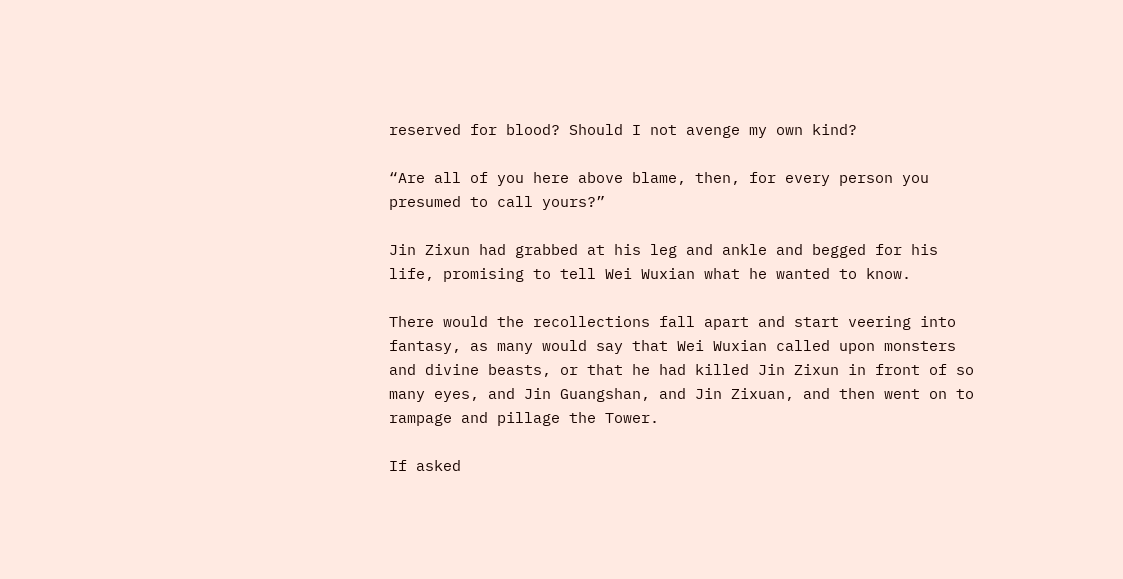reserved for blood? Should I not avenge my own kind?

“Are all of you here above blame, then, for every person you presumed to call yours?”

Jin Zixun had grabbed at his leg and ankle and begged for his life, promising to tell Wei Wuxian what he wanted to know.

There would the recollections fall apart and start veering into fantasy, as many would say that Wei Wuxian called upon monsters and divine beasts, or that he had killed Jin Zixun in front of so many eyes, and Jin Guangshan, and Jin Zixuan, and then went on to rampage and pillage the Tower.

If asked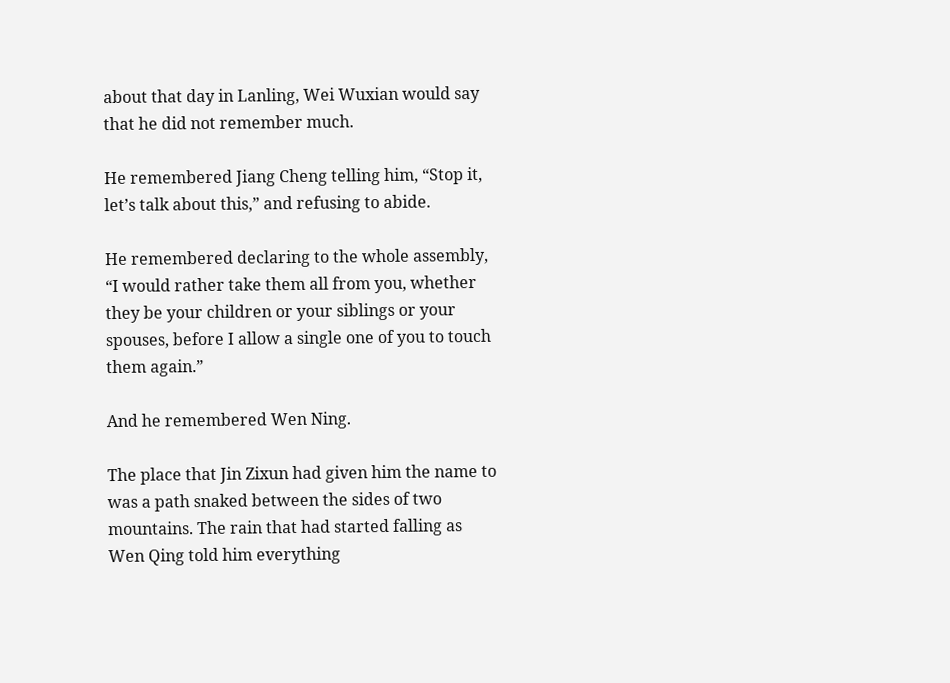about that day in Lanling, Wei Wuxian would say that he did not remember much.

He remembered Jiang Cheng telling him, “Stop it, let’s talk about this,” and refusing to abide.

He remembered declaring to the whole assembly, “I would rather take them all from you, whether they be your children or your siblings or your spouses, before I allow a single one of you to touch them again.”

And he remembered Wen Ning.

The place that Jin Zixun had given him the name to was a path snaked between the sides of two mountains. The rain that had started falling as Wen Qing told him everything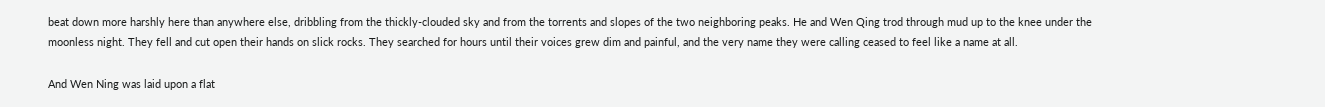beat down more harshly here than anywhere else, dribbling from the thickly-clouded sky and from the torrents and slopes of the two neighboring peaks. He and Wen Qing trod through mud up to the knee under the moonless night. They fell and cut open their hands on slick rocks. They searched for hours until their voices grew dim and painful, and the very name they were calling ceased to feel like a name at all.

And Wen Ning was laid upon a flat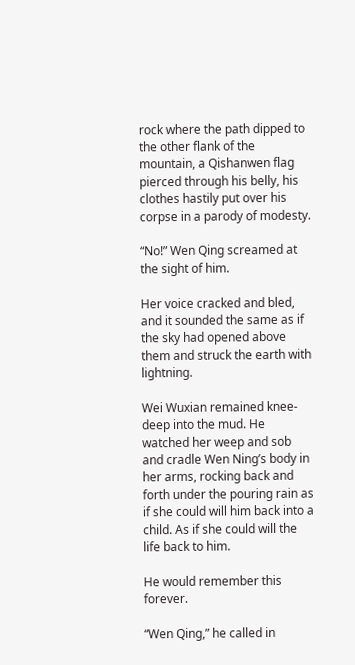rock where the path dipped to the other flank of the mountain, a Qishanwen flag pierced through his belly, his clothes hastily put over his corpse in a parody of modesty.

“No!” Wen Qing screamed at the sight of him.

Her voice cracked and bled, and it sounded the same as if the sky had opened above them and struck the earth with lightning.

Wei Wuxian remained knee-deep into the mud. He watched her weep and sob and cradle Wen Ning’s body in her arms, rocking back and forth under the pouring rain as if she could will him back into a child. As if she could will the life back to him.

He would remember this forever.

“Wen Qing,” he called in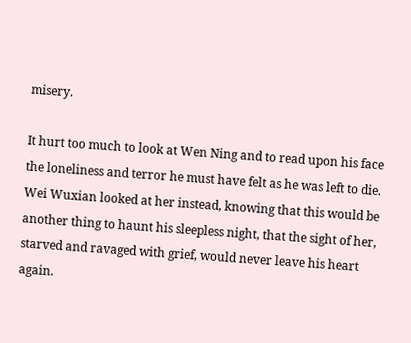misery.

It hurt too much to look at Wen Ning and to read upon his face the loneliness and terror he must have felt as he was left to die. Wei Wuxian looked at her instead, knowing that this would be another thing to haunt his sleepless night, that the sight of her, starved and ravaged with grief, would never leave his heart again.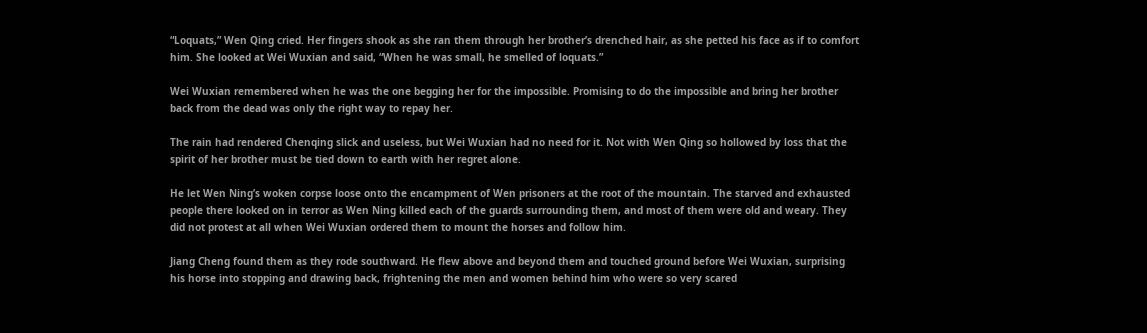“Loquats,” Wen Qing cried. Her fingers shook as she ran them through her brother’s drenched hair, as she petted his face as if to comfort him. She looked at Wei Wuxian and said, “When he was small, he smelled of loquats.”

Wei Wuxian remembered when he was the one begging her for the impossible. Promising to do the impossible and bring her brother back from the dead was only the right way to repay her.

The rain had rendered Chenqing slick and useless, but Wei Wuxian had no need for it. Not with Wen Qing so hollowed by loss that the spirit of her brother must be tied down to earth with her regret alone.

He let Wen Ning’s woken corpse loose onto the encampment of Wen prisoners at the root of the mountain. The starved and exhausted people there looked on in terror as Wen Ning killed each of the guards surrounding them, and most of them were old and weary. They did not protest at all when Wei Wuxian ordered them to mount the horses and follow him.

Jiang Cheng found them as they rode southward. He flew above and beyond them and touched ground before Wei Wuxian, surprising his horse into stopping and drawing back, frightening the men and women behind him who were so very scared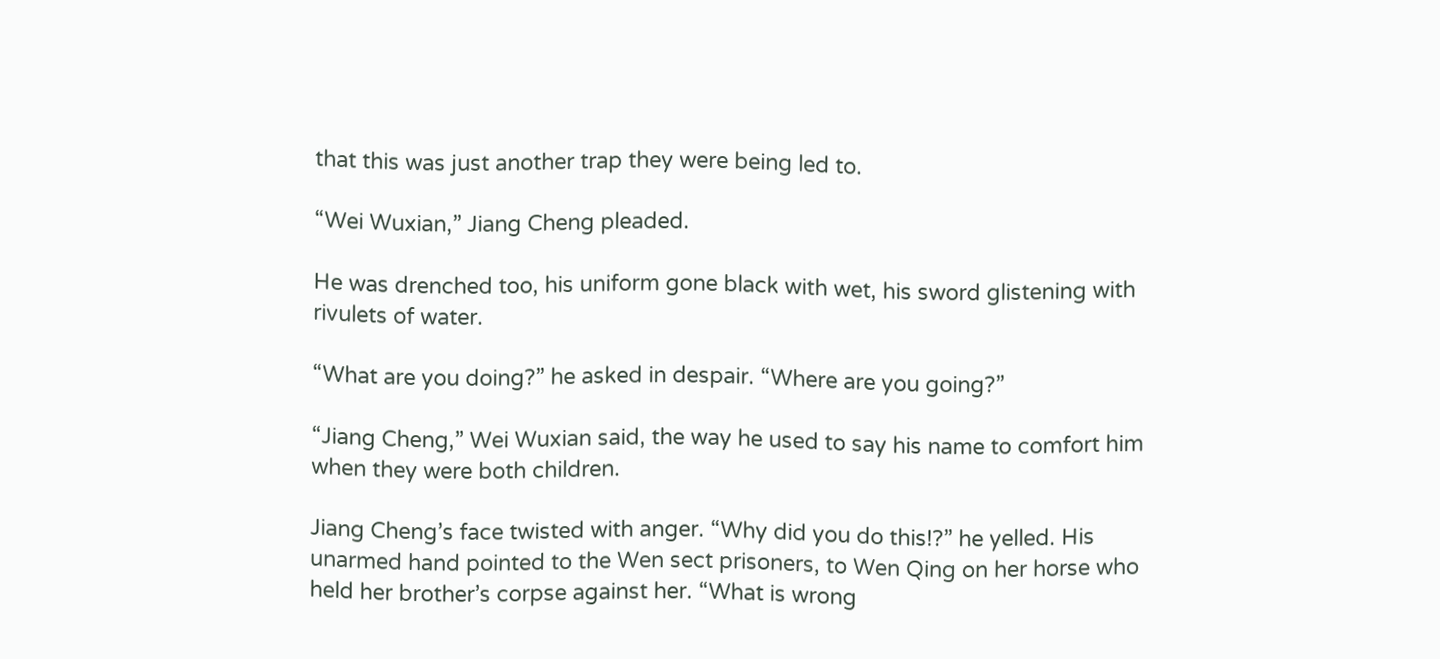that this was just another trap they were being led to.

“Wei Wuxian,” Jiang Cheng pleaded.

He was drenched too, his uniform gone black with wet, his sword glistening with rivulets of water.

“What are you doing?” he asked in despair. “Where are you going?”

“Jiang Cheng,” Wei Wuxian said, the way he used to say his name to comfort him when they were both children.

Jiang Cheng’s face twisted with anger. “Why did you do this!?” he yelled. His unarmed hand pointed to the Wen sect prisoners, to Wen Qing on her horse who held her brother’s corpse against her. “What is wrong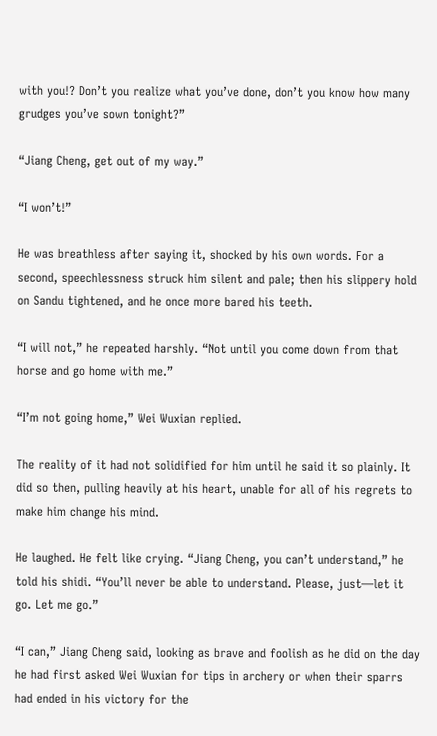with you!? Don’t you realize what you’ve done, don’t you know how many grudges you’ve sown tonight?”

“Jiang Cheng, get out of my way.”

“I won’t!”

He was breathless after saying it, shocked by his own words. For a second, speechlessness struck him silent and pale; then his slippery hold on Sandu tightened, and he once more bared his teeth.

“I will not,” he repeated harshly. “Not until you come down from that horse and go home with me.”

“I’m not going home,” Wei Wuxian replied.

The reality of it had not solidified for him until he said it so plainly. It did so then, pulling heavily at his heart, unable for all of his regrets to make him change his mind.

He laughed. He felt like crying. “Jiang Cheng, you can’t understand,” he told his shidi. “You’ll never be able to understand. Please, just—let it go. Let me go.”

“I can,” Jiang Cheng said, looking as brave and foolish as he did on the day he had first asked Wei Wuxian for tips in archery or when their sparrs had ended in his victory for the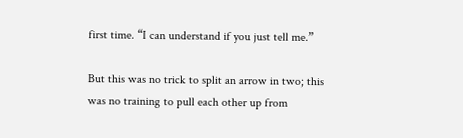first time. “I can understand if you just tell me.”

But this was no trick to split an arrow in two; this was no training to pull each other up from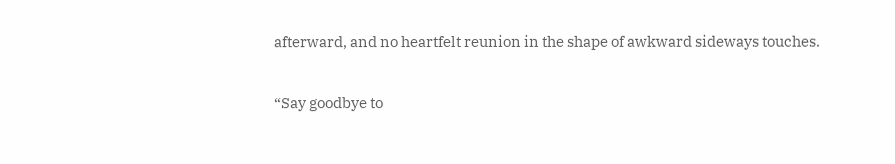afterward, and no heartfelt reunion in the shape of awkward sideways touches.

“Say goodbye to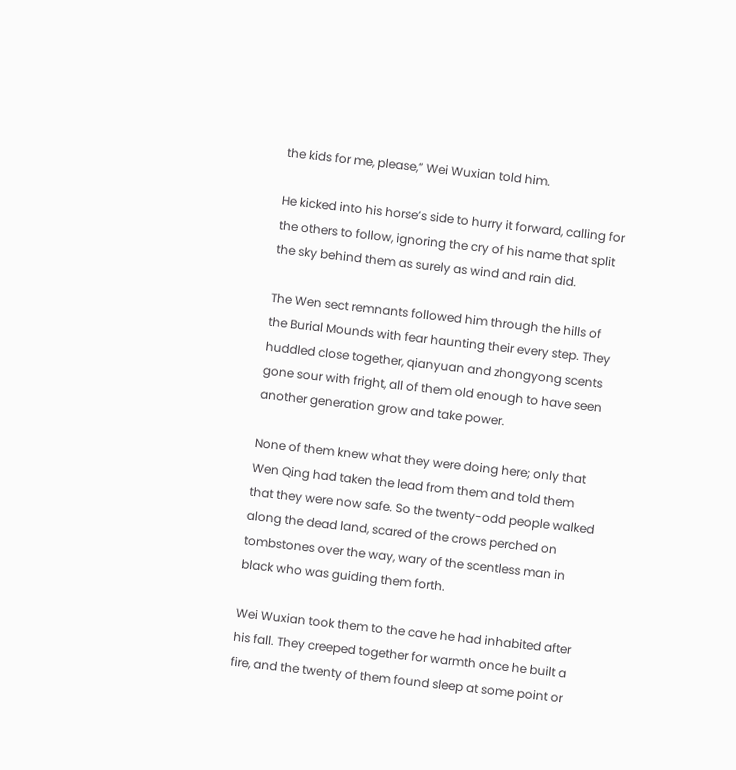the kids for me, please,” Wei Wuxian told him.

He kicked into his horse’s side to hurry it forward, calling for the others to follow, ignoring the cry of his name that split the sky behind them as surely as wind and rain did.

The Wen sect remnants followed him through the hills of the Burial Mounds with fear haunting their every step. They huddled close together, qianyuan and zhongyong scents gone sour with fright, all of them old enough to have seen another generation grow and take power.

None of them knew what they were doing here; only that Wen Qing had taken the lead from them and told them that they were now safe. So the twenty-odd people walked along the dead land, scared of the crows perched on tombstones over the way, wary of the scentless man in black who was guiding them forth.

Wei Wuxian took them to the cave he had inhabited after his fall. They creeped together for warmth once he built a fire, and the twenty of them found sleep at some point or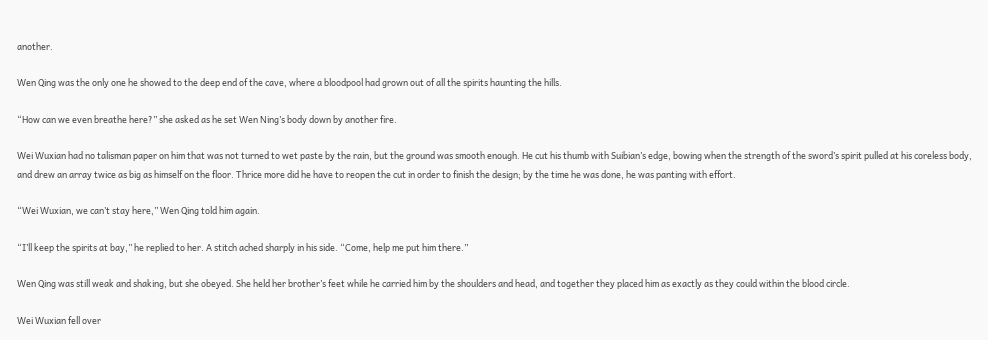another.

Wen Qing was the only one he showed to the deep end of the cave, where a bloodpool had grown out of all the spirits haunting the hills.

“How can we even breathe here?” she asked as he set Wen Ning’s body down by another fire.

Wei Wuxian had no talisman paper on him that was not turned to wet paste by the rain, but the ground was smooth enough. He cut his thumb with Suibian’s edge, bowing when the strength of the sword’s spirit pulled at his coreless body, and drew an array twice as big as himself on the floor. Thrice more did he have to reopen the cut in order to finish the design; by the time he was done, he was panting with effort.

“Wei Wuxian, we can’t stay here,” Wen Qing told him again.

“I’ll keep the spirits at bay,” he replied to her. A stitch ached sharply in his side. “Come, help me put him there.”

Wen Qing was still weak and shaking, but she obeyed. She held her brother’s feet while he carried him by the shoulders and head, and together they placed him as exactly as they could within the blood circle.

Wei Wuxian fell over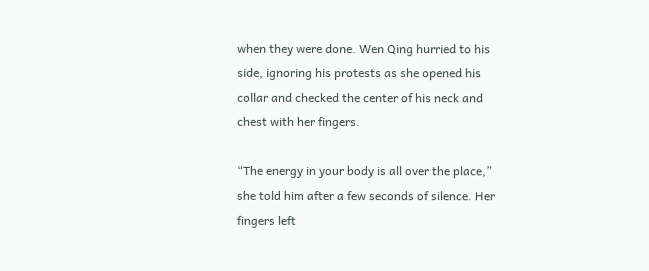when they were done. Wen Qing hurried to his side, ignoring his protests as she opened his collar and checked the center of his neck and chest with her fingers.

“The energy in your body is all over the place,” she told him after a few seconds of silence. Her fingers left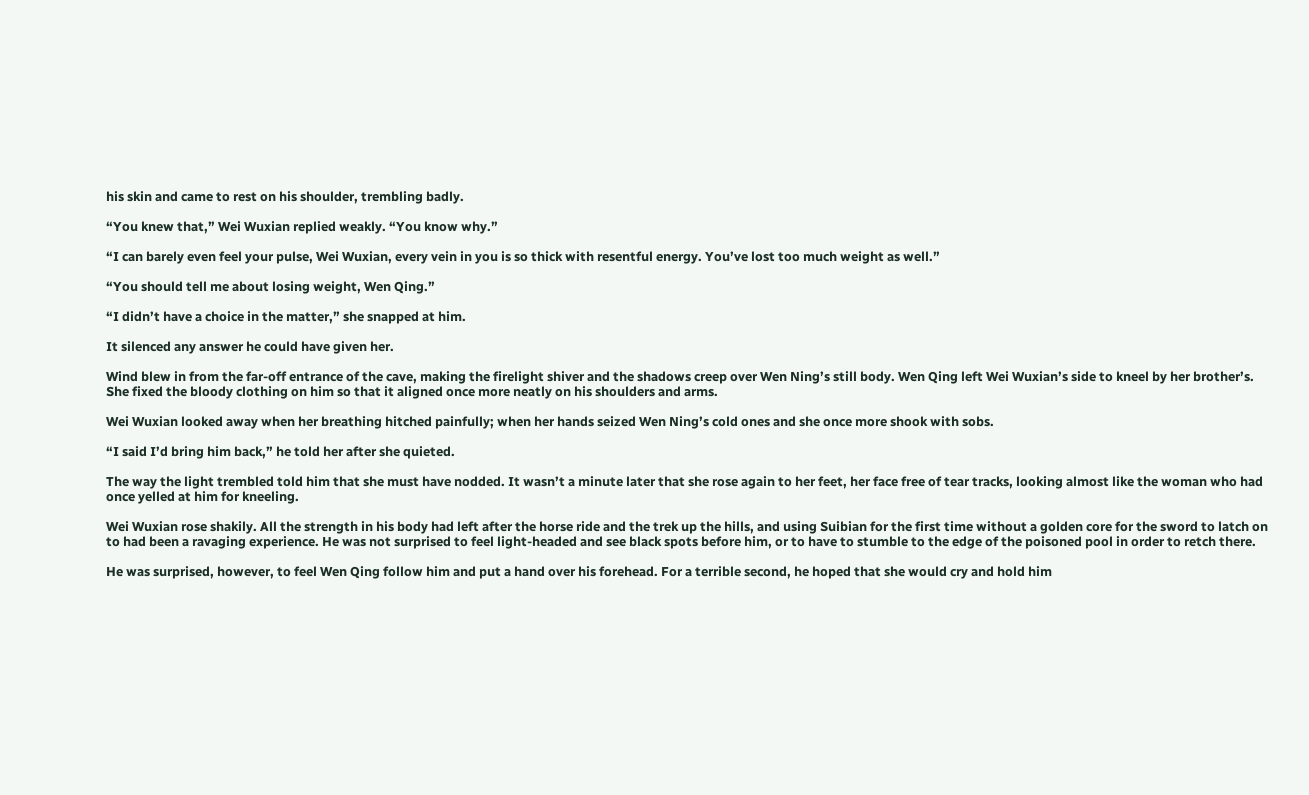his skin and came to rest on his shoulder, trembling badly.

“You knew that,” Wei Wuxian replied weakly. “You know why.”

“I can barely even feel your pulse, Wei Wuxian, every vein in you is so thick with resentful energy. You’ve lost too much weight as well.”

“You should tell me about losing weight, Wen Qing.”

“I didn’t have a choice in the matter,” she snapped at him.

It silenced any answer he could have given her.

Wind blew in from the far-off entrance of the cave, making the firelight shiver and the shadows creep over Wen Ning’s still body. Wen Qing left Wei Wuxian’s side to kneel by her brother’s. She fixed the bloody clothing on him so that it aligned once more neatly on his shoulders and arms.

Wei Wuxian looked away when her breathing hitched painfully; when her hands seized Wen Ning’s cold ones and she once more shook with sobs.

“I said I’d bring him back,” he told her after she quieted.

The way the light trembled told him that she must have nodded. It wasn’t a minute later that she rose again to her feet, her face free of tear tracks, looking almost like the woman who had once yelled at him for kneeling.

Wei Wuxian rose shakily. All the strength in his body had left after the horse ride and the trek up the hills, and using Suibian for the first time without a golden core for the sword to latch on to had been a ravaging experience. He was not surprised to feel light-headed and see black spots before him, or to have to stumble to the edge of the poisoned pool in order to retch there.

He was surprised, however, to feel Wen Qing follow him and put a hand over his forehead. For a terrible second, he hoped that she would cry and hold him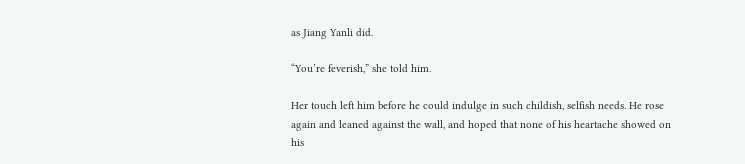as Jiang Yanli did.

“You’re feverish,” she told him.

Her touch left him before he could indulge in such childish, selfish needs. He rose again and leaned against the wall, and hoped that none of his heartache showed on his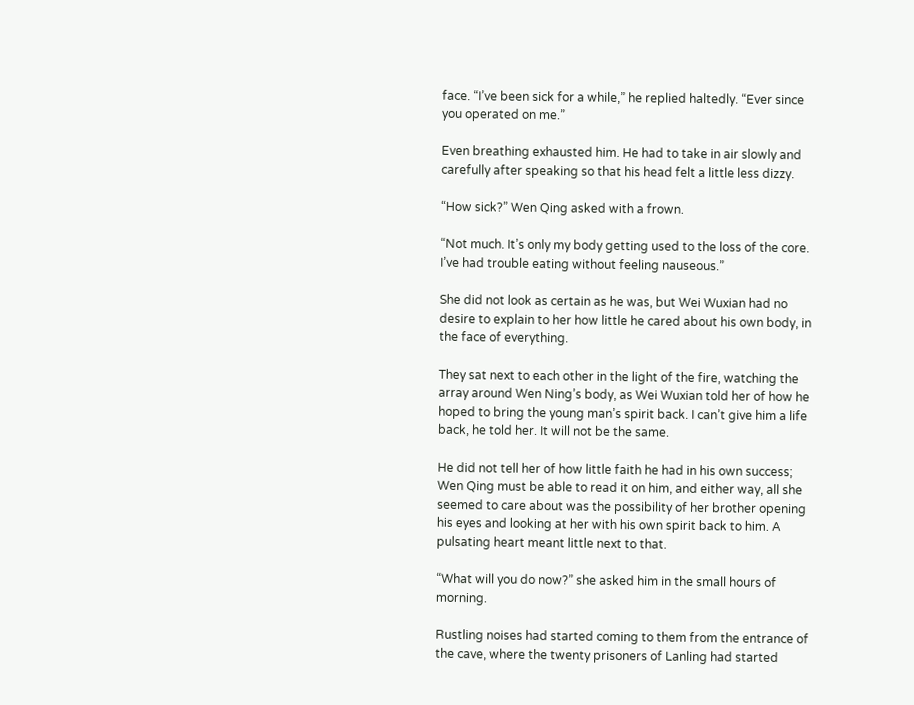face. “I’ve been sick for a while,” he replied haltedly. “Ever since you operated on me.”

Even breathing exhausted him. He had to take in air slowly and carefully after speaking so that his head felt a little less dizzy.

“How sick?” Wen Qing asked with a frown.

“Not much. It’s only my body getting used to the loss of the core. I’ve had trouble eating without feeling nauseous.”

She did not look as certain as he was, but Wei Wuxian had no desire to explain to her how little he cared about his own body, in the face of everything.

They sat next to each other in the light of the fire, watching the array around Wen Ning’s body, as Wei Wuxian told her of how he hoped to bring the young man’s spirit back. I can’t give him a life back, he told her. It will not be the same.

He did not tell her of how little faith he had in his own success; Wen Qing must be able to read it on him, and either way, all she seemed to care about was the possibility of her brother opening his eyes and looking at her with his own spirit back to him. A pulsating heart meant little next to that.

“What will you do now?” she asked him in the small hours of morning.

Rustling noises had started coming to them from the entrance of the cave, where the twenty prisoners of Lanling had started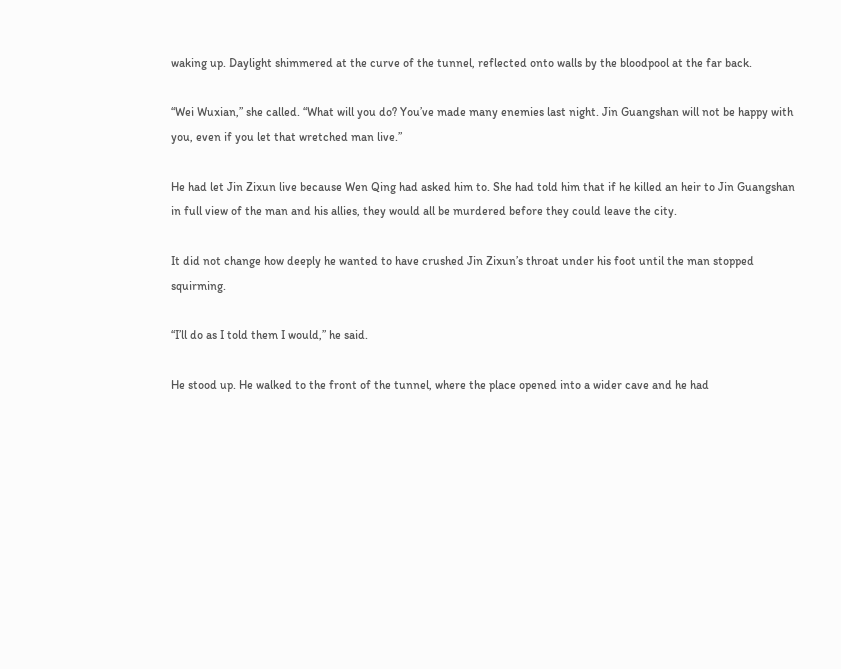waking up. Daylight shimmered at the curve of the tunnel, reflected onto walls by the bloodpool at the far back.

“Wei Wuxian,” she called. “What will you do? You’ve made many enemies last night. Jin Guangshan will not be happy with you, even if you let that wretched man live.”

He had let Jin Zixun live because Wen Qing had asked him to. She had told him that if he killed an heir to Jin Guangshan in full view of the man and his allies, they would all be murdered before they could leave the city.

It did not change how deeply he wanted to have crushed Jin Zixun’s throat under his foot until the man stopped squirming.

“I’ll do as I told them I would,” he said.

He stood up. He walked to the front of the tunnel, where the place opened into a wider cave and he had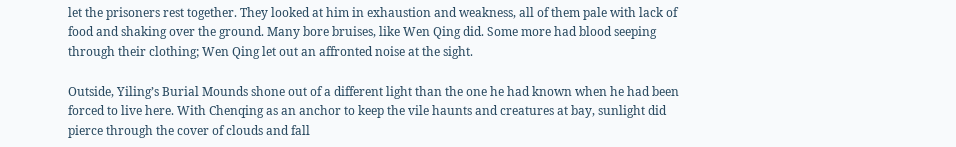let the prisoners rest together. They looked at him in exhaustion and weakness, all of them pale with lack of food and shaking over the ground. Many bore bruises, like Wen Qing did. Some more had blood seeping through their clothing; Wen Qing let out an affronted noise at the sight.

Outside, Yiling’s Burial Mounds shone out of a different light than the one he had known when he had been forced to live here. With Chenqing as an anchor to keep the vile haunts and creatures at bay, sunlight did pierce through the cover of clouds and fall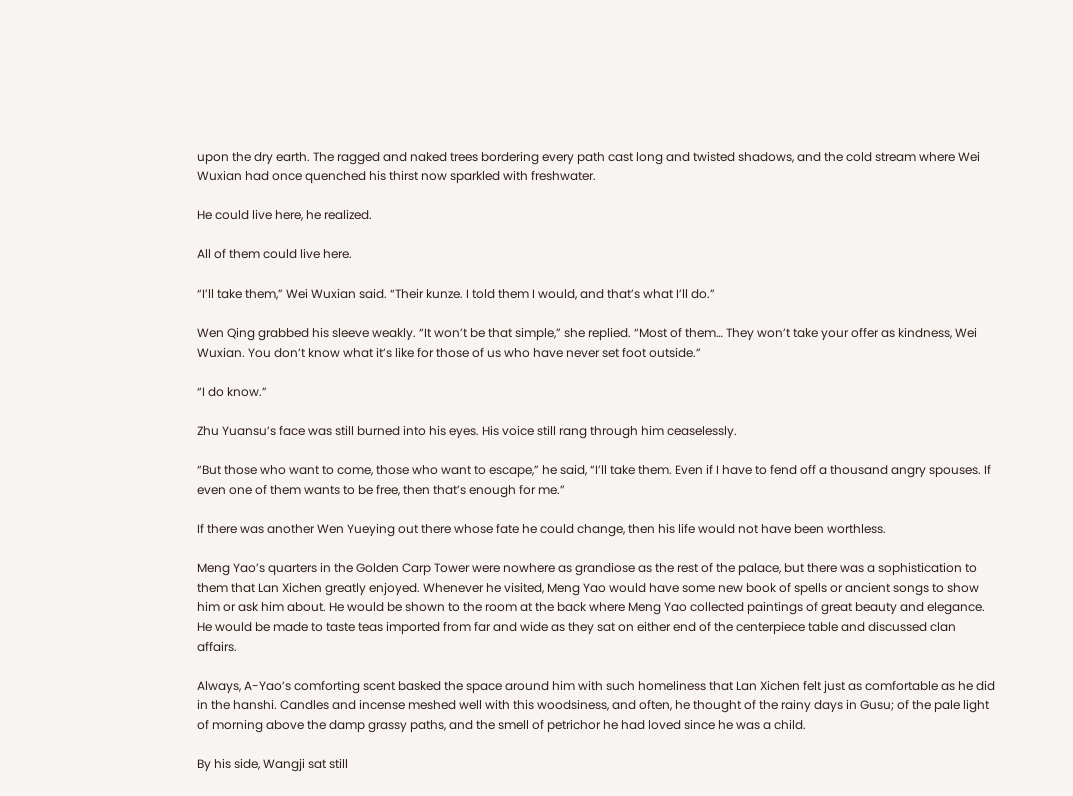upon the dry earth. The ragged and naked trees bordering every path cast long and twisted shadows, and the cold stream where Wei Wuxian had once quenched his thirst now sparkled with freshwater.

He could live here, he realized.

All of them could live here.

“I’ll take them,” Wei Wuxian said. “Their kunze. I told them I would, and that’s what I’ll do.”

Wen Qing grabbed his sleeve weakly. “It won’t be that simple,” she replied. “Most of them… They won’t take your offer as kindness, Wei Wuxian. You don’t know what it’s like for those of us who have never set foot outside.”

“I do know.”

Zhu Yuansu’s face was still burned into his eyes. His voice still rang through him ceaselessly.

“But those who want to come, those who want to escape,” he said, “I’ll take them. Even if I have to fend off a thousand angry spouses. If even one of them wants to be free, then that’s enough for me.”

If there was another Wen Yueying out there whose fate he could change, then his life would not have been worthless.

Meng Yao’s quarters in the Golden Carp Tower were nowhere as grandiose as the rest of the palace, but there was a sophistication to them that Lan Xichen greatly enjoyed. Whenever he visited, Meng Yao would have some new book of spells or ancient songs to show him or ask him about. He would be shown to the room at the back where Meng Yao collected paintings of great beauty and elegance. He would be made to taste teas imported from far and wide as they sat on either end of the centerpiece table and discussed clan affairs.

Always, A-Yao’s comforting scent basked the space around him with such homeliness that Lan Xichen felt just as comfortable as he did in the hanshi. Candles and incense meshed well with this woodsiness, and often, he thought of the rainy days in Gusu; of the pale light of morning above the damp grassy paths, and the smell of petrichor he had loved since he was a child.

By his side, Wangji sat still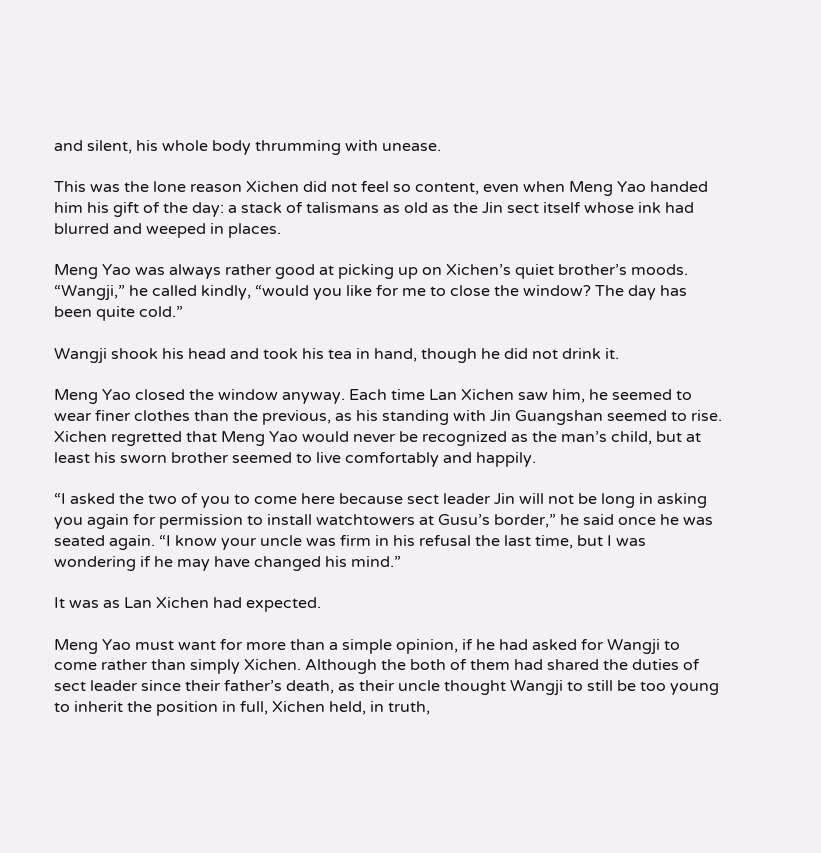and silent, his whole body thrumming with unease.

This was the lone reason Xichen did not feel so content, even when Meng Yao handed him his gift of the day: a stack of talismans as old as the Jin sect itself whose ink had blurred and weeped in places.

Meng Yao was always rather good at picking up on Xichen’s quiet brother’s moods. “Wangji,” he called kindly, “would you like for me to close the window? The day has been quite cold.”

Wangji shook his head and took his tea in hand, though he did not drink it.

Meng Yao closed the window anyway. Each time Lan Xichen saw him, he seemed to wear finer clothes than the previous, as his standing with Jin Guangshan seemed to rise. Xichen regretted that Meng Yao would never be recognized as the man’s child, but at least his sworn brother seemed to live comfortably and happily.

“I asked the two of you to come here because sect leader Jin will not be long in asking you again for permission to install watchtowers at Gusu’s border,” he said once he was seated again. “I know your uncle was firm in his refusal the last time, but I was wondering if he may have changed his mind.”

It was as Lan Xichen had expected.

Meng Yao must want for more than a simple opinion, if he had asked for Wangji to come rather than simply Xichen. Although the both of them had shared the duties of sect leader since their father’s death, as their uncle thought Wangji to still be too young to inherit the position in full, Xichen held, in truth,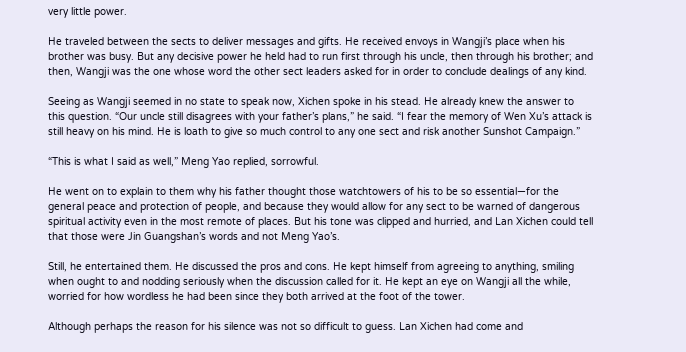very little power.

He traveled between the sects to deliver messages and gifts. He received envoys in Wangji’s place when his brother was busy. But any decisive power he held had to run first through his uncle, then through his brother; and then, Wangji was the one whose word the other sect leaders asked for in order to conclude dealings of any kind.

Seeing as Wangji seemed in no state to speak now, Xichen spoke in his stead. He already knew the answer to this question. “Our uncle still disagrees with your father’s plans,” he said. “I fear the memory of Wen Xu’s attack is still heavy on his mind. He is loath to give so much control to any one sect and risk another Sunshot Campaign.”

“This is what I said as well,” Meng Yao replied, sorrowful.

He went on to explain to them why his father thought those watchtowers of his to be so essential—for the general peace and protection of people, and because they would allow for any sect to be warned of dangerous spiritual activity even in the most remote of places. But his tone was clipped and hurried, and Lan Xichen could tell that those were Jin Guangshan’s words and not Meng Yao’s.

Still, he entertained them. He discussed the pros and cons. He kept himself from agreeing to anything, smiling when ought to and nodding seriously when the discussion called for it. He kept an eye on Wangji all the while, worried for how wordless he had been since they both arrived at the foot of the tower.

Although perhaps the reason for his silence was not so difficult to guess. Lan Xichen had come and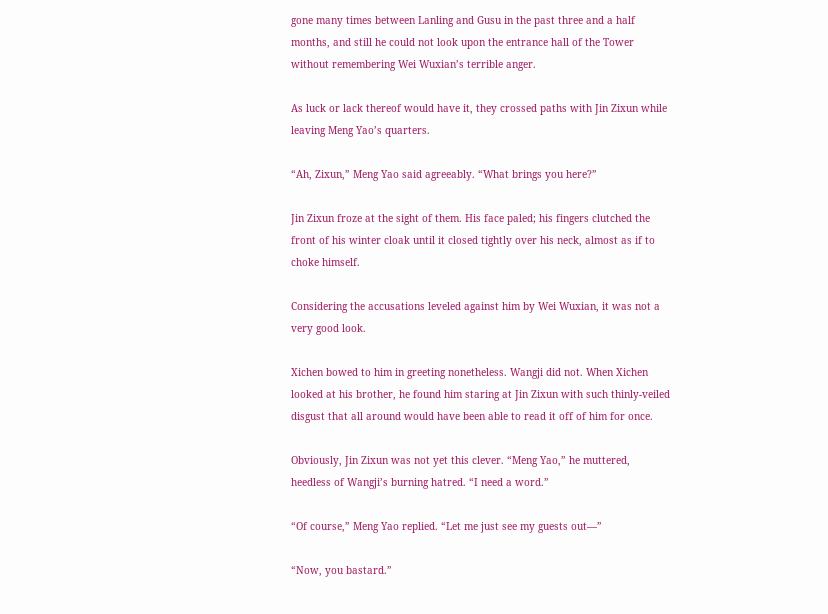gone many times between Lanling and Gusu in the past three and a half months, and still he could not look upon the entrance hall of the Tower without remembering Wei Wuxian’s terrible anger.

As luck or lack thereof would have it, they crossed paths with Jin Zixun while leaving Meng Yao’s quarters.

“Ah, Zixun,” Meng Yao said agreeably. “What brings you here?”

Jin Zixun froze at the sight of them. His face paled; his fingers clutched the front of his winter cloak until it closed tightly over his neck, almost as if to choke himself.

Considering the accusations leveled against him by Wei Wuxian, it was not a very good look.

Xichen bowed to him in greeting nonetheless. Wangji did not. When Xichen looked at his brother, he found him staring at Jin Zixun with such thinly-veiled disgust that all around would have been able to read it off of him for once.

Obviously, Jin Zixun was not yet this clever. “Meng Yao,” he muttered, heedless of Wangji’s burning hatred. “I need a word.”

“Of course,” Meng Yao replied. “Let me just see my guests out—”

“Now, you bastard.”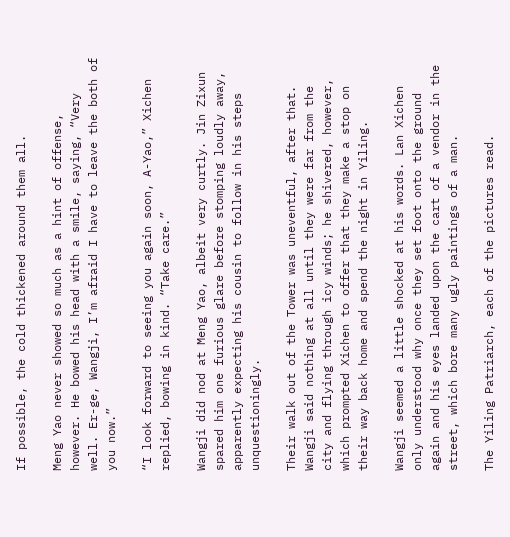If possible, the cold thickened around them all.

Meng Yao never showed so much as a hint of offense, however. He bowed his head with a smile, saying, “Very well. Er-ge, Wangji, I’m afraid I have to leave the both of you now.”

“I look forward to seeing you again soon, A-Yao,” Xichen replied, bowing in kind. “Take care.”

Wangji did nod at Meng Yao, albeit very curtly. Jin Zixun spared him one furious glare before stomping loudly away, apparently expecting his cousin to follow in his steps unquestioningly.

Their walk out of the Tower was uneventful, after that. Wangji said nothing at all until they were far from the city and flying through icy winds; he shivered, however, which prompted Xichen to offer that they make a stop on their way back home and spend the night in Yiling.

Wangji seemed a little shocked at his words. Lan Xichen only understood why once they set foot onto the ground again and his eyes landed upon the cart of a vendor in the street, which bore many ugly paintings of a man.

The Yiling Patriarch, each of the pictures read.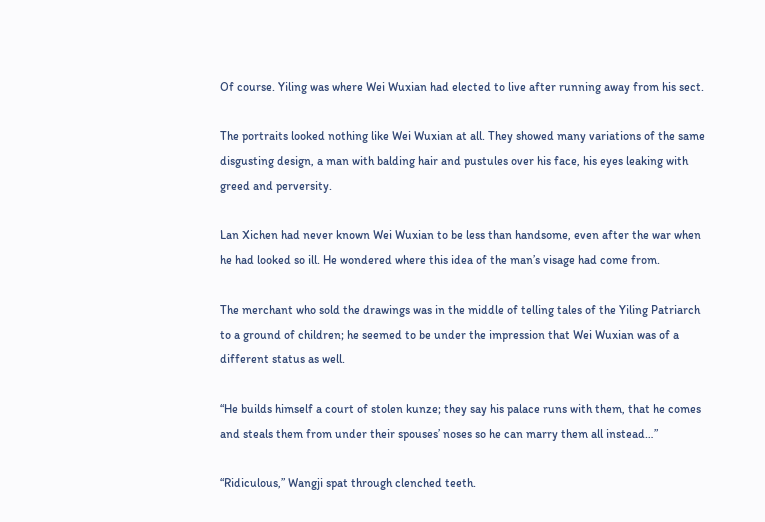Of course. Yiling was where Wei Wuxian had elected to live after running away from his sect.

The portraits looked nothing like Wei Wuxian at all. They showed many variations of the same disgusting design, a man with balding hair and pustules over his face, his eyes leaking with greed and perversity.

Lan Xichen had never known Wei Wuxian to be less than handsome, even after the war when he had looked so ill. He wondered where this idea of the man’s visage had come from.

The merchant who sold the drawings was in the middle of telling tales of the Yiling Patriarch to a ground of children; he seemed to be under the impression that Wei Wuxian was of a different status as well.

“He builds himself a court of stolen kunze; they say his palace runs with them, that he comes and steals them from under their spouses’ noses so he can marry them all instead…”

“Ridiculous,” Wangji spat through clenched teeth.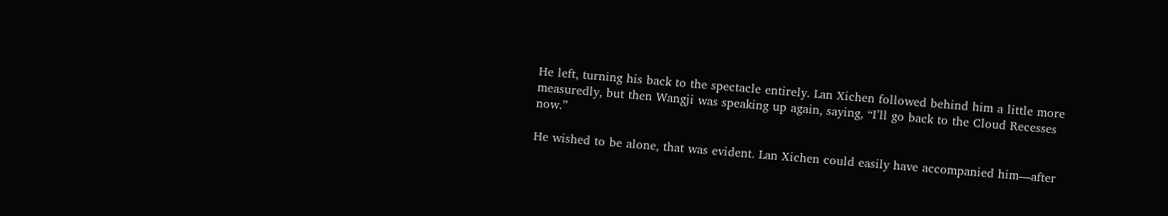He left, turning his back to the spectacle entirely. Lan Xichen followed behind him a little more measuredly, but then Wangji was speaking up again, saying, “I’ll go back to the Cloud Recesses now.”

He wished to be alone, that was evident. Lan Xichen could easily have accompanied him—after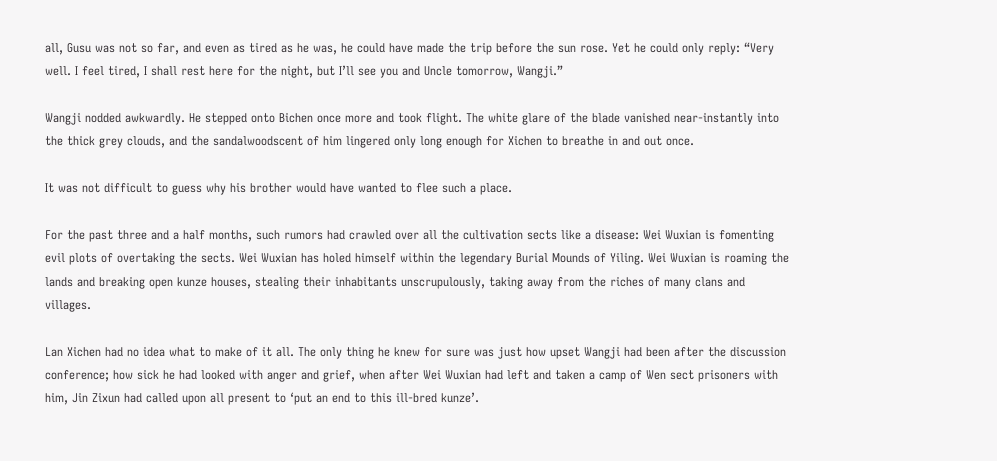all, Gusu was not so far, and even as tired as he was, he could have made the trip before the sun rose. Yet he could only reply: “Very well. I feel tired, I shall rest here for the night, but I’ll see you and Uncle tomorrow, Wangji.”

Wangji nodded awkwardly. He stepped onto Bichen once more and took flight. The white glare of the blade vanished near-instantly into the thick grey clouds, and the sandalwoodscent of him lingered only long enough for Xichen to breathe in and out once.

It was not difficult to guess why his brother would have wanted to flee such a place.

For the past three and a half months, such rumors had crawled over all the cultivation sects like a disease: Wei Wuxian is fomenting evil plots of overtaking the sects. Wei Wuxian has holed himself within the legendary Burial Mounds of Yiling. Wei Wuxian is roaming the lands and breaking open kunze houses, stealing their inhabitants unscrupulously, taking away from the riches of many clans and villages.

Lan Xichen had no idea what to make of it all. The only thing he knew for sure was just how upset Wangji had been after the discussion conference; how sick he had looked with anger and grief, when after Wei Wuxian had left and taken a camp of Wen sect prisoners with him, Jin Zixun had called upon all present to ‘put an end to this ill-bred kunze’.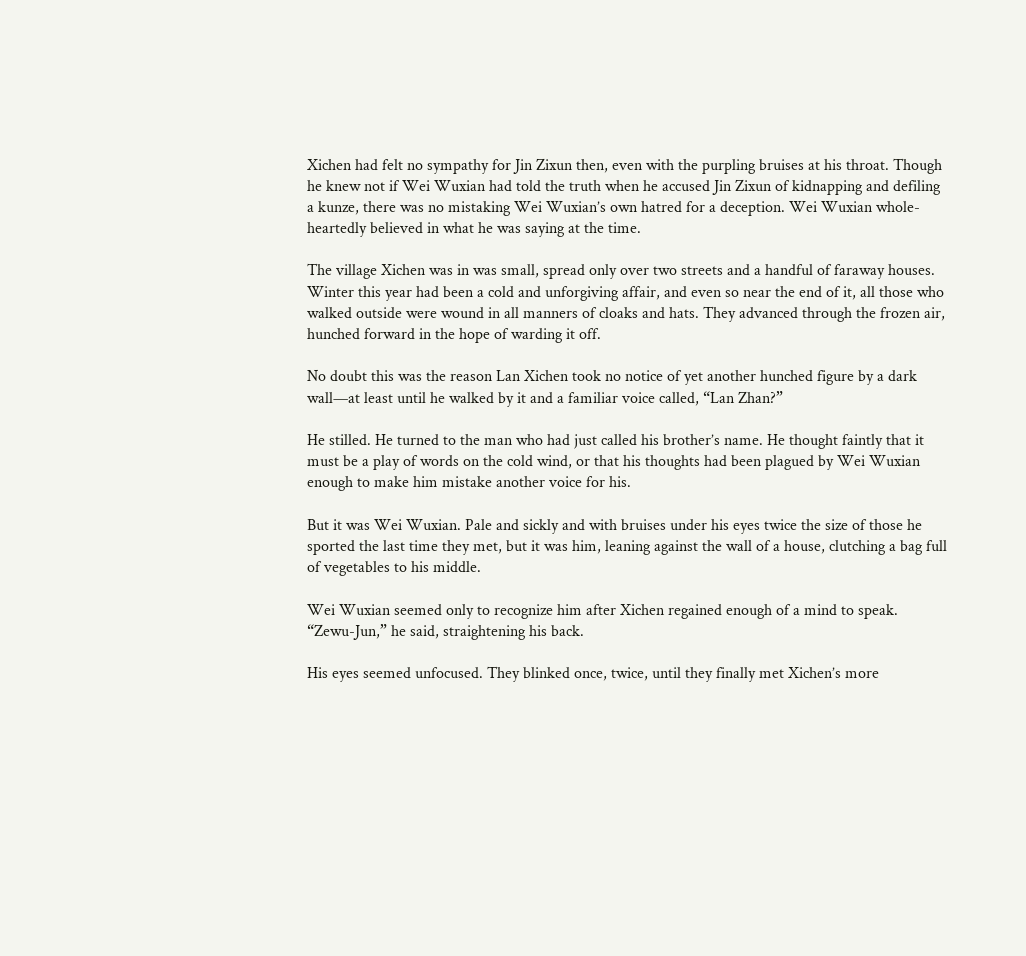Xichen had felt no sympathy for Jin Zixun then, even with the purpling bruises at his throat. Though he knew not if Wei Wuxian had told the truth when he accused Jin Zixun of kidnapping and defiling a kunze, there was no mistaking Wei Wuxian’s own hatred for a deception. Wei Wuxian whole-heartedly believed in what he was saying at the time.

The village Xichen was in was small, spread only over two streets and a handful of faraway houses. Winter this year had been a cold and unforgiving affair, and even so near the end of it, all those who walked outside were wound in all manners of cloaks and hats. They advanced through the frozen air, hunched forward in the hope of warding it off.

No doubt this was the reason Lan Xichen took no notice of yet another hunched figure by a dark wall—at least until he walked by it and a familiar voice called, “Lan Zhan?”

He stilled. He turned to the man who had just called his brother’s name. He thought faintly that it must be a play of words on the cold wind, or that his thoughts had been plagued by Wei Wuxian enough to make him mistake another voice for his.

But it was Wei Wuxian. Pale and sickly and with bruises under his eyes twice the size of those he sported the last time they met, but it was him, leaning against the wall of a house, clutching a bag full of vegetables to his middle.

Wei Wuxian seemed only to recognize him after Xichen regained enough of a mind to speak. “Zewu-Jun,” he said, straightening his back.

His eyes seemed unfocused. They blinked once, twice, until they finally met Xichen’s more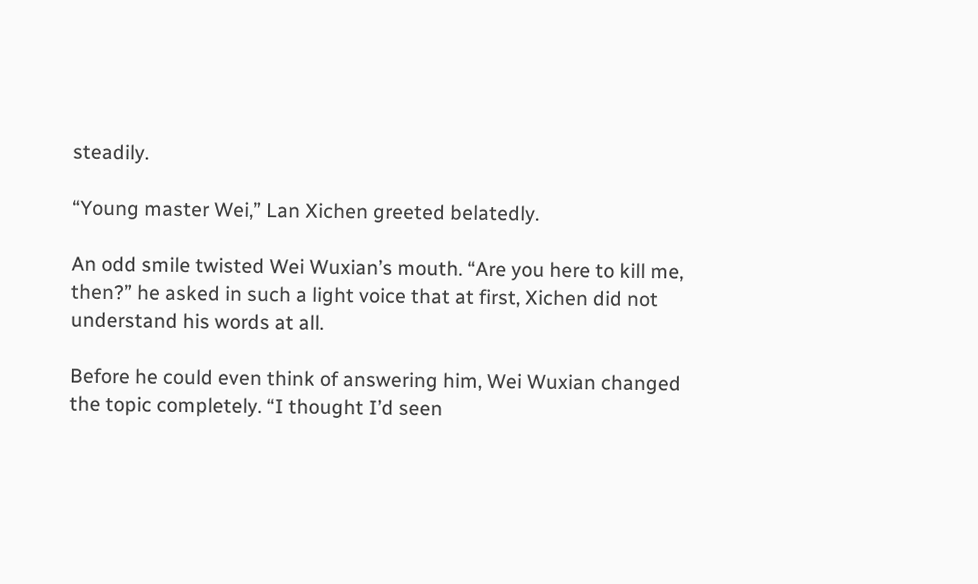steadily.

“Young master Wei,” Lan Xichen greeted belatedly.

An odd smile twisted Wei Wuxian’s mouth. “Are you here to kill me, then?” he asked in such a light voice that at first, Xichen did not understand his words at all.

Before he could even think of answering him, Wei Wuxian changed the topic completely. “I thought I’d seen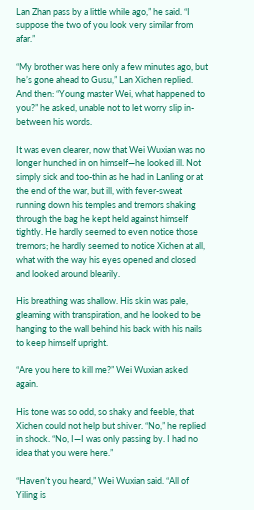Lan Zhan pass by a little while ago,” he said. “I suppose the two of you look very similar from afar.”

“My brother was here only a few minutes ago, but he’s gone ahead to Gusu,” Lan Xichen replied. And then: “Young master Wei, what happened to you?” he asked, unable not to let worry slip in-between his words.

It was even clearer, now that Wei Wuxian was no longer hunched in on himself—he looked ill. Not simply sick and too-thin as he had in Lanling or at the end of the war, but ill, with fever-sweat running down his temples and tremors shaking through the bag he kept held against himself tightly. He hardly seemed to even notice those tremors; he hardly seemed to notice Xichen at all, what with the way his eyes opened and closed and looked around blearily.

His breathing was shallow. His skin was pale, gleaming with transpiration, and he looked to be hanging to the wall behind his back with his nails to keep himself upright.

“Are you here to kill me?” Wei Wuxian asked again.

His tone was so odd, so shaky and feeble, that Xichen could not help but shiver. “No,” he replied in shock. “No, I—I was only passing by. I had no idea that you were here.”

“Haven’t you heard,” Wei Wuxian said. “All of Yiling is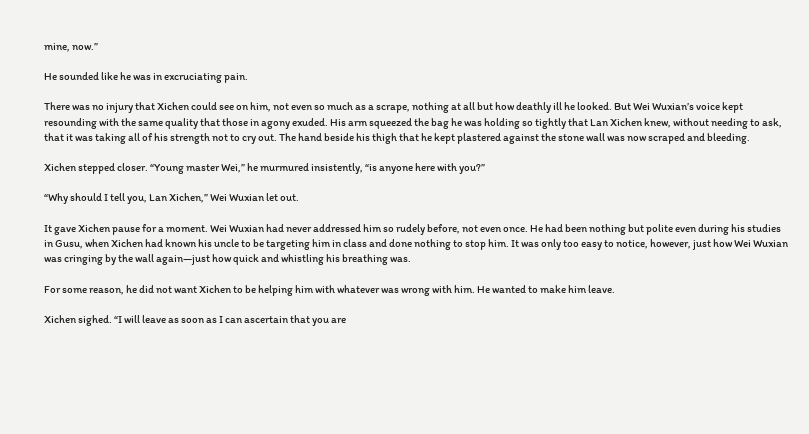mine, now.”

He sounded like he was in excruciating pain.

There was no injury that Xichen could see on him, not even so much as a scrape, nothing at all but how deathly ill he looked. But Wei Wuxian’s voice kept resounding with the same quality that those in agony exuded. His arm squeezed the bag he was holding so tightly that Lan Xichen knew, without needing to ask, that it was taking all of his strength not to cry out. The hand beside his thigh that he kept plastered against the stone wall was now scraped and bleeding.

Xichen stepped closer. “Young master Wei,” he murmured insistently, “is anyone here with you?”

“Why should I tell you, Lan Xichen,” Wei Wuxian let out.

It gave Xichen pause for a moment. Wei Wuxian had never addressed him so rudely before, not even once. He had been nothing but polite even during his studies in Gusu, when Xichen had known his uncle to be targeting him in class and done nothing to stop him. It was only too easy to notice, however, just how Wei Wuxian was cringing by the wall again—just how quick and whistling his breathing was.

For some reason, he did not want Xichen to be helping him with whatever was wrong with him. He wanted to make him leave.

Xichen sighed. “I will leave as soon as I can ascertain that you are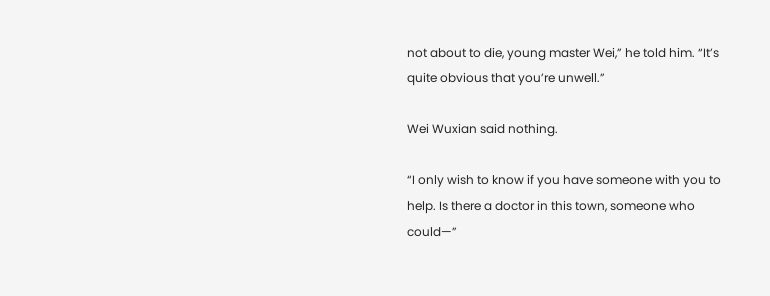not about to die, young master Wei,” he told him. “It’s quite obvious that you’re unwell.”

Wei Wuxian said nothing.

“I only wish to know if you have someone with you to help. Is there a doctor in this town, someone who could—”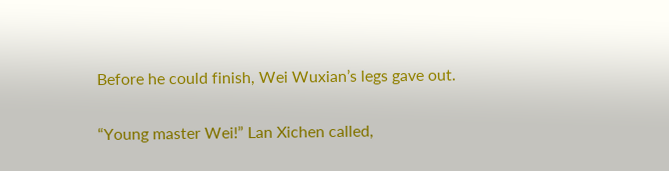Before he could finish, Wei Wuxian’s legs gave out.

“Young master Wei!” Lan Xichen called,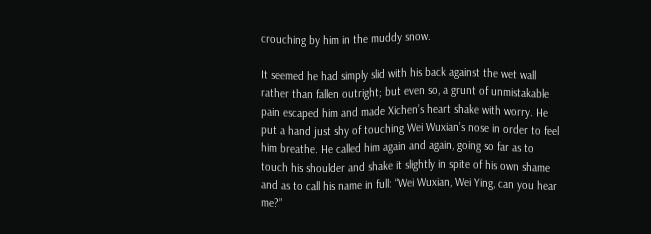crouching by him in the muddy snow.

It seemed he had simply slid with his back against the wet wall rather than fallen outright; but even so, a grunt of unmistakable pain escaped him and made Xichen’s heart shake with worry. He put a hand just shy of touching Wei Wuxian’s nose in order to feel him breathe. He called him again and again, going so far as to touch his shoulder and shake it slightly in spite of his own shame and as to call his name in full: “Wei Wuxian, Wei Ying, can you hear me?”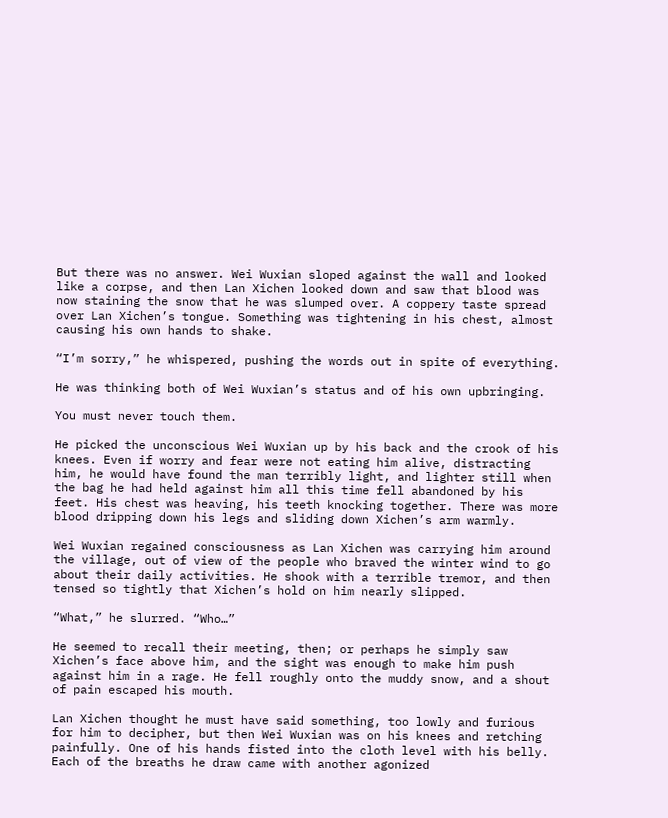But there was no answer. Wei Wuxian sloped against the wall and looked like a corpse, and then Lan Xichen looked down and saw that blood was now staining the snow that he was slumped over. A coppery taste spread over Lan Xichen’s tongue. Something was tightening in his chest, almost causing his own hands to shake.

“I’m sorry,” he whispered, pushing the words out in spite of everything.

He was thinking both of Wei Wuxian’s status and of his own upbringing.

You must never touch them.

He picked the unconscious Wei Wuxian up by his back and the crook of his knees. Even if worry and fear were not eating him alive, distracting him, he would have found the man terribly light, and lighter still when the bag he had held against him all this time fell abandoned by his feet. His chest was heaving, his teeth knocking together. There was more blood dripping down his legs and sliding down Xichen’s arm warmly.

Wei Wuxian regained consciousness as Lan Xichen was carrying him around the village, out of view of the people who braved the winter wind to go about their daily activities. He shook with a terrible tremor, and then tensed so tightly that Xichen’s hold on him nearly slipped.

“What,” he slurred. “Who…”

He seemed to recall their meeting, then; or perhaps he simply saw Xichen’s face above him, and the sight was enough to make him push against him in a rage. He fell roughly onto the muddy snow, and a shout of pain escaped his mouth.

Lan Xichen thought he must have said something, too lowly and furious for him to decipher, but then Wei Wuxian was on his knees and retching painfully. One of his hands fisted into the cloth level with his belly. Each of the breaths he draw came with another agonized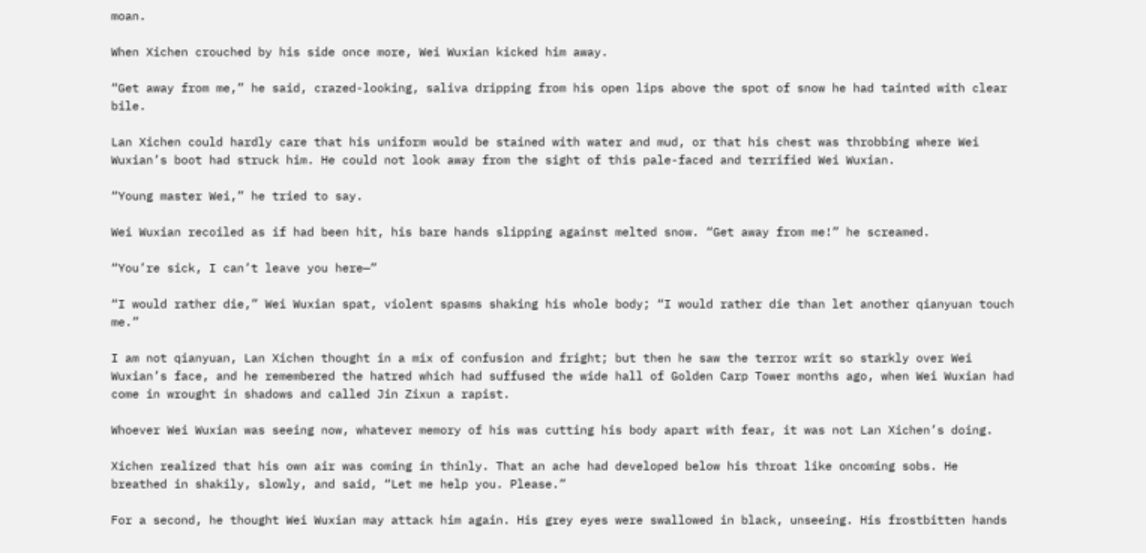moan.

When Xichen crouched by his side once more, Wei Wuxian kicked him away.

“Get away from me,” he said, crazed-looking, saliva dripping from his open lips above the spot of snow he had tainted with clear bile.

Lan Xichen could hardly care that his uniform would be stained with water and mud, or that his chest was throbbing where Wei Wuxian’s boot had struck him. He could not look away from the sight of this pale-faced and terrified Wei Wuxian.

“Young master Wei,” he tried to say.

Wei Wuxian recoiled as if had been hit, his bare hands slipping against melted snow. “Get away from me!” he screamed.

“You’re sick, I can’t leave you here—”

“I would rather die,” Wei Wuxian spat, violent spasms shaking his whole body; “I would rather die than let another qianyuan touch me.”

I am not qianyuan, Lan Xichen thought in a mix of confusion and fright; but then he saw the terror writ so starkly over Wei Wuxian’s face, and he remembered the hatred which had suffused the wide hall of Golden Carp Tower months ago, when Wei Wuxian had come in wrought in shadows and called Jin Zixun a rapist.

Whoever Wei Wuxian was seeing now, whatever memory of his was cutting his body apart with fear, it was not Lan Xichen’s doing.

Xichen realized that his own air was coming in thinly. That an ache had developed below his throat like oncoming sobs. He breathed in shakily, slowly, and said, “Let me help you. Please.”

For a second, he thought Wei Wuxian may attack him again. His grey eyes were swallowed in black, unseeing. His frostbitten hands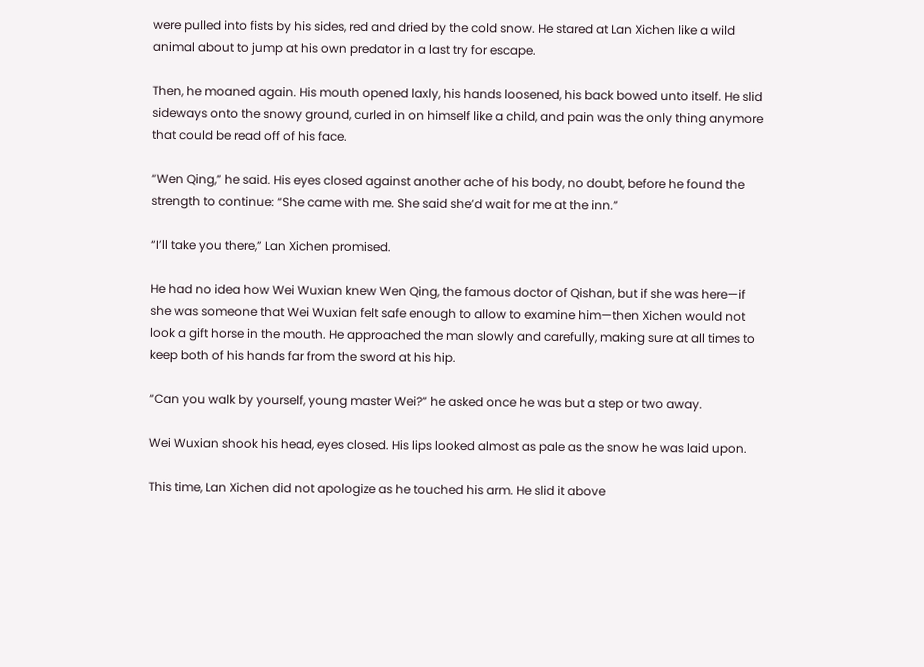were pulled into fists by his sides, red and dried by the cold snow. He stared at Lan Xichen like a wild animal about to jump at his own predator in a last try for escape.

Then, he moaned again. His mouth opened laxly, his hands loosened, his back bowed unto itself. He slid sideways onto the snowy ground, curled in on himself like a child, and pain was the only thing anymore that could be read off of his face.

“Wen Qing,” he said. His eyes closed against another ache of his body, no doubt, before he found the strength to continue: “She came with me. She said she’d wait for me at the inn.”

“I’ll take you there,” Lan Xichen promised.

He had no idea how Wei Wuxian knew Wen Qing, the famous doctor of Qishan, but if she was here—if she was someone that Wei Wuxian felt safe enough to allow to examine him—then Xichen would not look a gift horse in the mouth. He approached the man slowly and carefully, making sure at all times to keep both of his hands far from the sword at his hip.

“Can you walk by yourself, young master Wei?” he asked once he was but a step or two away.

Wei Wuxian shook his head, eyes closed. His lips looked almost as pale as the snow he was laid upon.

This time, Lan Xichen did not apologize as he touched his arm. He slid it above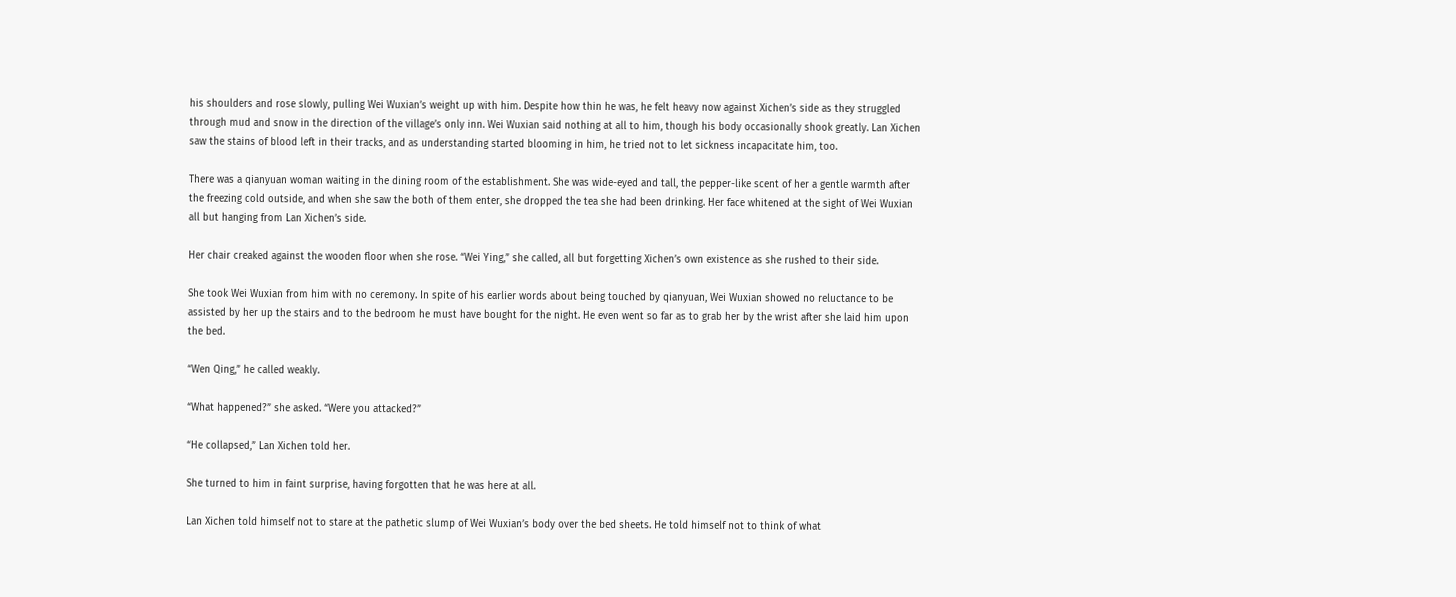his shoulders and rose slowly, pulling Wei Wuxian’s weight up with him. Despite how thin he was, he felt heavy now against Xichen’s side as they struggled through mud and snow in the direction of the village’s only inn. Wei Wuxian said nothing at all to him, though his body occasionally shook greatly. Lan Xichen saw the stains of blood left in their tracks, and as understanding started blooming in him, he tried not to let sickness incapacitate him, too.

There was a qianyuan woman waiting in the dining room of the establishment. She was wide-eyed and tall, the pepper-like scent of her a gentle warmth after the freezing cold outside, and when she saw the both of them enter, she dropped the tea she had been drinking. Her face whitened at the sight of Wei Wuxian all but hanging from Lan Xichen’s side.

Her chair creaked against the wooden floor when she rose. “Wei Ying,” she called, all but forgetting Xichen’s own existence as she rushed to their side.

She took Wei Wuxian from him with no ceremony. In spite of his earlier words about being touched by qianyuan, Wei Wuxian showed no reluctance to be assisted by her up the stairs and to the bedroom he must have bought for the night. He even went so far as to grab her by the wrist after she laid him upon the bed.

“Wen Qing,” he called weakly.

“What happened?” she asked. “Were you attacked?”

“He collapsed,” Lan Xichen told her.

She turned to him in faint surprise, having forgotten that he was here at all.

Lan Xichen told himself not to stare at the pathetic slump of Wei Wuxian’s body over the bed sheets. He told himself not to think of what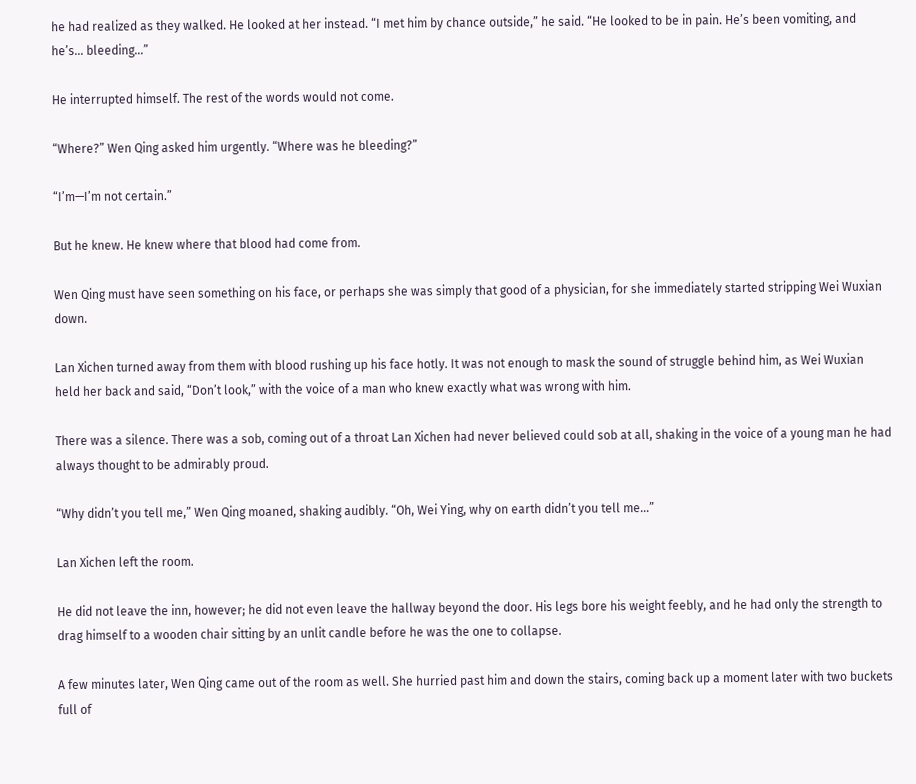he had realized as they walked. He looked at her instead. “I met him by chance outside,” he said. “He looked to be in pain. He’s been vomiting, and he’s… bleeding…”

He interrupted himself. The rest of the words would not come.

“Where?” Wen Qing asked him urgently. “Where was he bleeding?”

“I’m—I’m not certain.”

But he knew. He knew where that blood had come from.

Wen Qing must have seen something on his face, or perhaps she was simply that good of a physician, for she immediately started stripping Wei Wuxian down.

Lan Xichen turned away from them with blood rushing up his face hotly. It was not enough to mask the sound of struggle behind him, as Wei Wuxian held her back and said, “Don’t look,” with the voice of a man who knew exactly what was wrong with him.

There was a silence. There was a sob, coming out of a throat Lan Xichen had never believed could sob at all, shaking in the voice of a young man he had always thought to be admirably proud.

“Why didn’t you tell me,” Wen Qing moaned, shaking audibly. “Oh, Wei Ying, why on earth didn’t you tell me…”

Lan Xichen left the room.

He did not leave the inn, however; he did not even leave the hallway beyond the door. His legs bore his weight feebly, and he had only the strength to drag himself to a wooden chair sitting by an unlit candle before he was the one to collapse.

A few minutes later, Wen Qing came out of the room as well. She hurried past him and down the stairs, coming back up a moment later with two buckets full of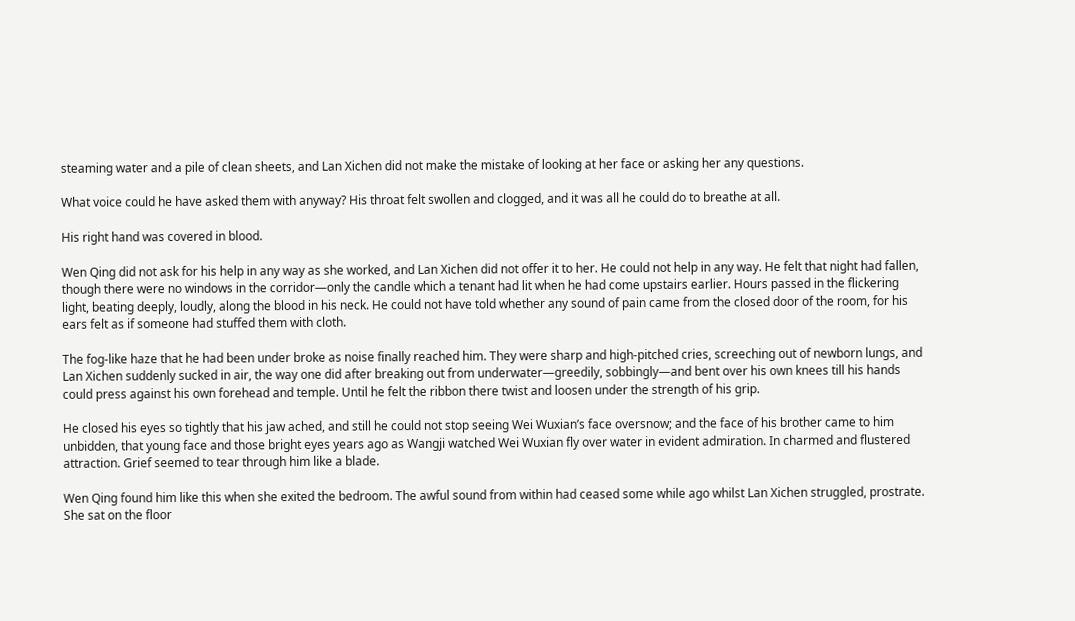steaming water and a pile of clean sheets, and Lan Xichen did not make the mistake of looking at her face or asking her any questions.

What voice could he have asked them with anyway? His throat felt swollen and clogged, and it was all he could do to breathe at all.

His right hand was covered in blood.

Wen Qing did not ask for his help in any way as she worked, and Lan Xichen did not offer it to her. He could not help in any way. He felt that night had fallen, though there were no windows in the corridor—only the candle which a tenant had lit when he had come upstairs earlier. Hours passed in the flickering light, beating deeply, loudly, along the blood in his neck. He could not have told whether any sound of pain came from the closed door of the room, for his ears felt as if someone had stuffed them with cloth.

The fog-like haze that he had been under broke as noise finally reached him. They were sharp and high-pitched cries, screeching out of newborn lungs, and Lan Xichen suddenly sucked in air, the way one did after breaking out from underwater—greedily, sobbingly—and bent over his own knees till his hands could press against his own forehead and temple. Until he felt the ribbon there twist and loosen under the strength of his grip.

He closed his eyes so tightly that his jaw ached, and still he could not stop seeing Wei Wuxian’s face oversnow; and the face of his brother came to him unbidden, that young face and those bright eyes years ago as Wangji watched Wei Wuxian fly over water in evident admiration. In charmed and flustered attraction. Grief seemed to tear through him like a blade.

Wen Qing found him like this when she exited the bedroom. The awful sound from within had ceased some while ago whilst Lan Xichen struggled, prostrate. She sat on the floor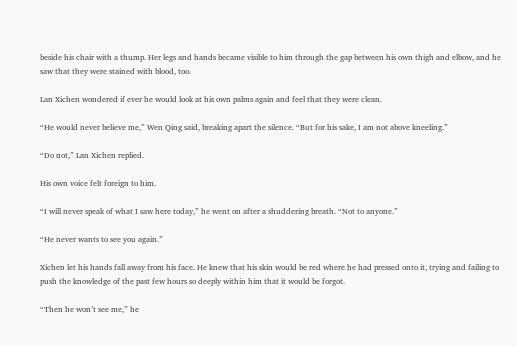beside his chair with a thump. Her legs and hands became visible to him through the gap between his own thigh and elbow, and he saw that they were stained with blood, too.

Lan Xichen wondered if ever he would look at his own palms again and feel that they were clean.

“He would never believe me,” Wen Qing said, breaking apart the silence. “But for his sake, I am not above kneeling.”

“Do not,” Lan Xichen replied.

His own voice felt foreign to him.

“I will never speak of what I saw here today,” he went on after a shuddering breath. “Not to anyone.”

“He never wants to see you again.”

Xichen let his hands fall away from his face. He knew that his skin would be red where he had pressed onto it, trying and failing to push the knowledge of the past few hours so deeply within him that it would be forgot.

“Then he won’t see me,” he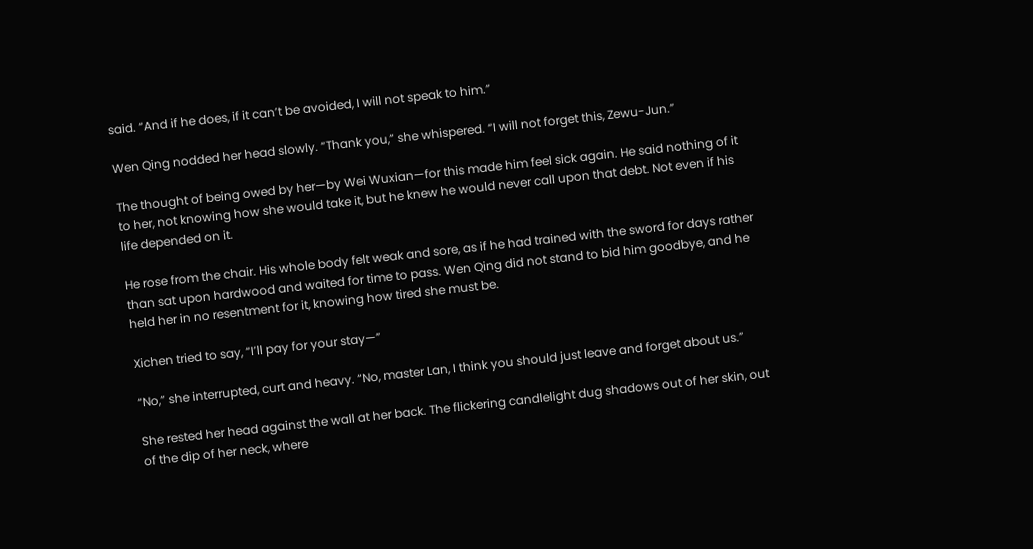said. “And if he does, if it can’t be avoided, I will not speak to him.”

Wen Qing nodded her head slowly. “Thank you,” she whispered. “I will not forget this, Zewu-Jun.”

The thought of being owed by her—by Wei Wuxian—for this made him feel sick again. He said nothing of it to her, not knowing how she would take it, but he knew he would never call upon that debt. Not even if his life depended on it.

He rose from the chair. His whole body felt weak and sore, as if he had trained with the sword for days rather than sat upon hardwood and waited for time to pass. Wen Qing did not stand to bid him goodbye, and he held her in no resentment for it, knowing how tired she must be.

Xichen tried to say, “I’ll pay for your stay—”

“No,” she interrupted, curt and heavy. “No, master Lan, I think you should just leave and forget about us.”

She rested her head against the wall at her back. The flickering candlelight dug shadows out of her skin, out of the dip of her neck, where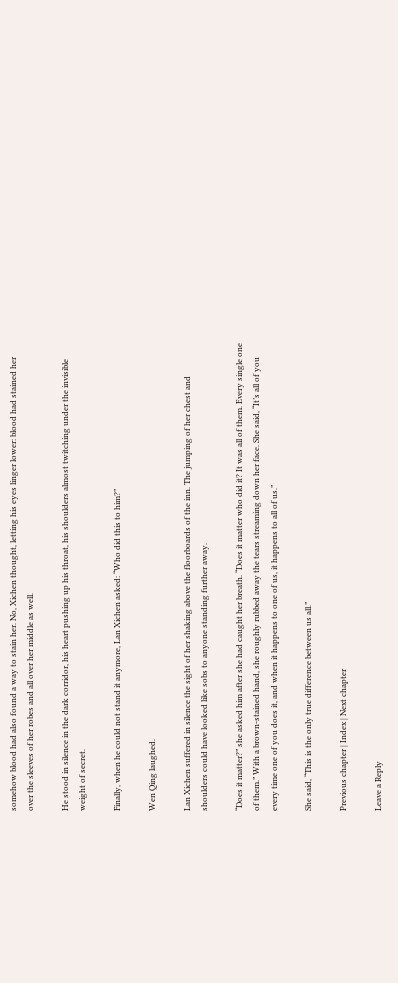somehow blood had also found a way to stain her. No, Xichen thought, letting his eyes linger lower: blood had stained her over the sleeves of her robes and all over her middle as well.

He stood in silence in the dark corridor, his heart pushing up his throat, his shoulders almost twitching under the invisible weight of secret.

Finally, when he could not stand it anymore, Lan Xichen asked: “Who did this to him?”

Wen Qing laughed.

Lan Xichen suffered in silence the sight of her shaking above the floorboards of the inn. The jumping of her chest and shoulders could have looked like sobs to anyone standing further away.

“Does it matter?” she asked him after she had caught her breath. “Does it matter who did it? It was all of them. Every single one of them.” With a brown-stained hand, she roughly rubbed away the tears streaming down her face. She said, “It’s all of you every time one of you does it, and when it happens to one of us, it happens to all of us.”

She said, “This is the only true difference between us all.”

Previous chapter | Index | Next chapter

Leave a Reply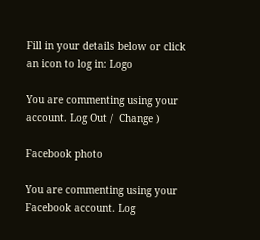Fill in your details below or click an icon to log in: Logo

You are commenting using your account. Log Out /  Change )

Facebook photo

You are commenting using your Facebook account. Log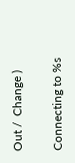Out /  Change )

Connecting to %s